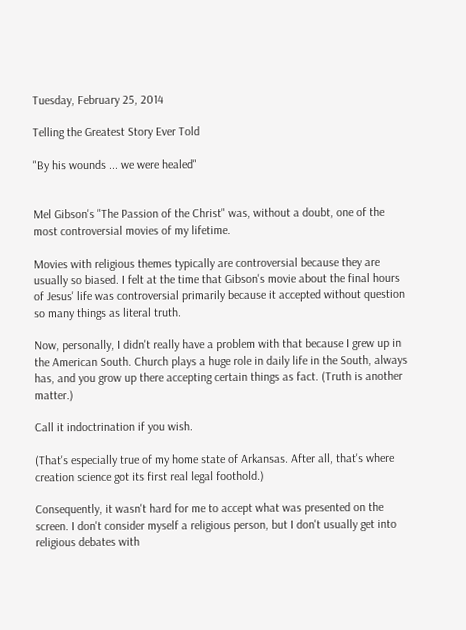Tuesday, February 25, 2014

Telling the Greatest Story Ever Told

"By his wounds ... we were healed"


Mel Gibson's "The Passion of the Christ" was, without a doubt, one of the most controversial movies of my lifetime.

Movies with religious themes typically are controversial because they are usually so biased. I felt at the time that Gibson's movie about the final hours of Jesus' life was controversial primarily because it accepted without question so many things as literal truth.

Now, personally, I didn't really have a problem with that because I grew up in the American South. Church plays a huge role in daily life in the South, always has, and you grow up there accepting certain things as fact. (Truth is another matter.)

Call it indoctrination if you wish.

(That's especially true of my home state of Arkansas. After all, that's where creation science got its first real legal foothold.)

Consequently, it wasn't hard for me to accept what was presented on the screen. I don't consider myself a religious person, but I don't usually get into religious debates with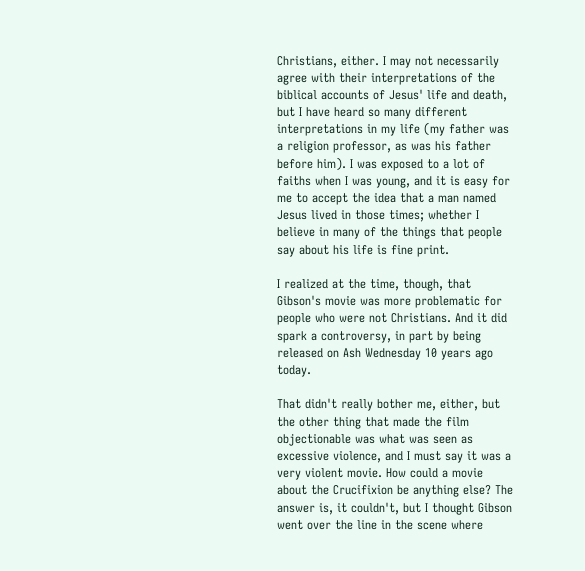Christians, either. I may not necessarily agree with their interpretations of the biblical accounts of Jesus' life and death, but I have heard so many different interpretations in my life (my father was a religion professor, as was his father before him). I was exposed to a lot of faiths when I was young, and it is easy for me to accept the idea that a man named Jesus lived in those times; whether I believe in many of the things that people say about his life is fine print.

I realized at the time, though, that Gibson's movie was more problematic for people who were not Christians. And it did spark a controversy, in part by being released on Ash Wednesday 10 years ago today.

That didn't really bother me, either, but the other thing that made the film objectionable was what was seen as excessive violence, and I must say it was a very violent movie. How could a movie about the Crucifixion be anything else? The answer is, it couldn't, but I thought Gibson went over the line in the scene where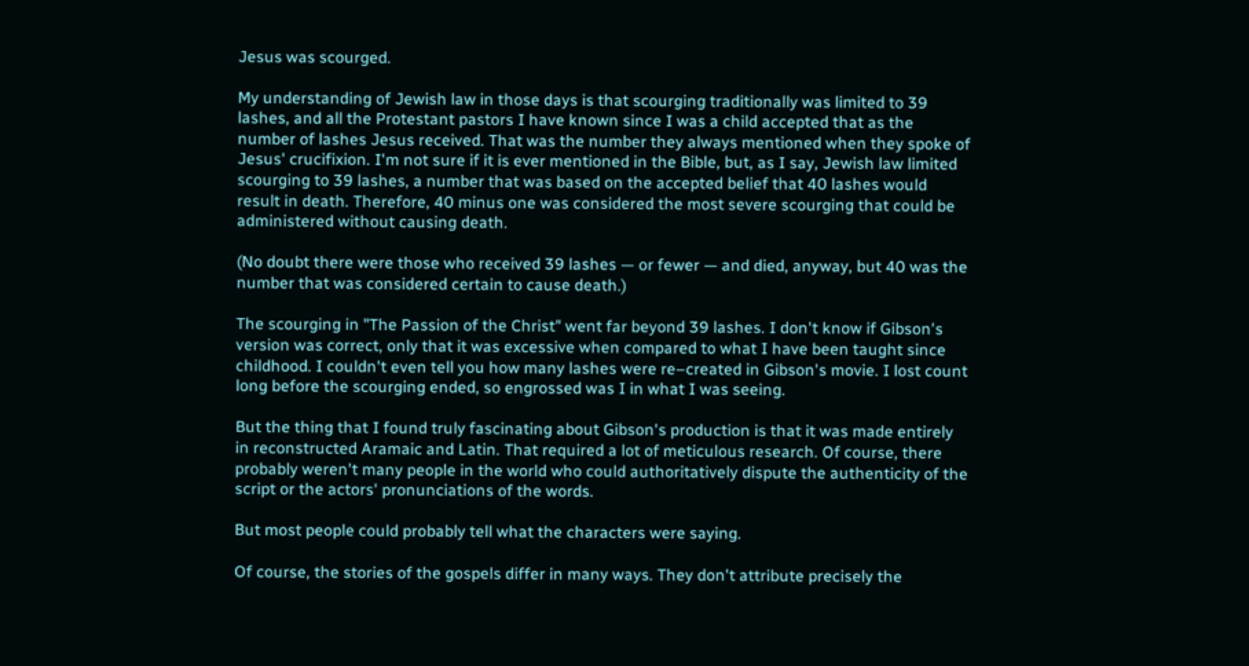Jesus was scourged.

My understanding of Jewish law in those days is that scourging traditionally was limited to 39 lashes, and all the Protestant pastors I have known since I was a child accepted that as the number of lashes Jesus received. That was the number they always mentioned when they spoke of Jesus' crucifixion. I'm not sure if it is ever mentioned in the Bible, but, as I say, Jewish law limited scourging to 39 lashes, a number that was based on the accepted belief that 40 lashes would result in death. Therefore, 40 minus one was considered the most severe scourging that could be administered without causing death.

(No doubt there were those who received 39 lashes — or fewer — and died, anyway, but 40 was the number that was considered certain to cause death.)

The scourging in "The Passion of the Christ" went far beyond 39 lashes. I don't know if Gibson's version was correct, only that it was excessive when compared to what I have been taught since childhood. I couldn't even tell you how many lashes were re–created in Gibson's movie. I lost count long before the scourging ended, so engrossed was I in what I was seeing.

But the thing that I found truly fascinating about Gibson's production is that it was made entirely in reconstructed Aramaic and Latin. That required a lot of meticulous research. Of course, there probably weren't many people in the world who could authoritatively dispute the authenticity of the script or the actors' pronunciations of the words.

But most people could probably tell what the characters were saying.

Of course, the stories of the gospels differ in many ways. They don't attribute precisely the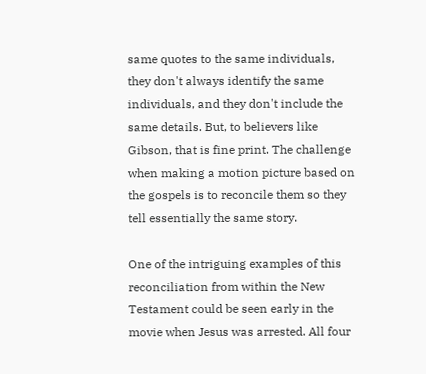same quotes to the same individuals, they don't always identify the same individuals, and they don't include the same details. But, to believers like Gibson, that is fine print. The challenge when making a motion picture based on the gospels is to reconcile them so they tell essentially the same story.

One of the intriguing examples of this reconciliation from within the New Testament could be seen early in the movie when Jesus was arrested. All four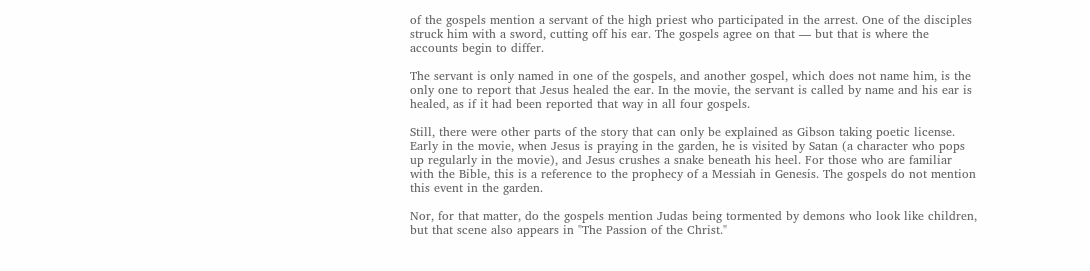of the gospels mention a servant of the high priest who participated in the arrest. One of the disciples struck him with a sword, cutting off his ear. The gospels agree on that — but that is where the accounts begin to differ.

The servant is only named in one of the gospels, and another gospel, which does not name him, is the only one to report that Jesus healed the ear. In the movie, the servant is called by name and his ear is healed, as if it had been reported that way in all four gospels.

Still, there were other parts of the story that can only be explained as Gibson taking poetic license. Early in the movie, when Jesus is praying in the garden, he is visited by Satan (a character who pops up regularly in the movie), and Jesus crushes a snake beneath his heel. For those who are familiar with the Bible, this is a reference to the prophecy of a Messiah in Genesis. The gospels do not mention this event in the garden.

Nor, for that matter, do the gospels mention Judas being tormented by demons who look like children, but that scene also appears in "The Passion of the Christ."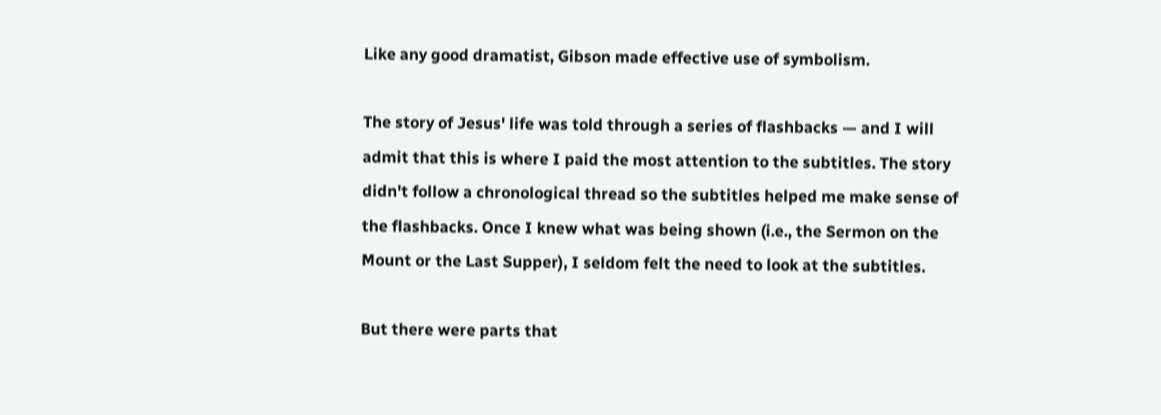Like any good dramatist, Gibson made effective use of symbolism.

The story of Jesus' life was told through a series of flashbacks — and I will admit that this is where I paid the most attention to the subtitles. The story didn't follow a chronological thread so the subtitles helped me make sense of the flashbacks. Once I knew what was being shown (i.e., the Sermon on the Mount or the Last Supper), I seldom felt the need to look at the subtitles.

But there were parts that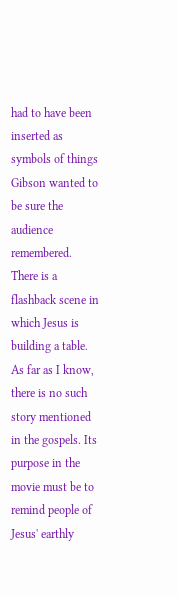had to have been inserted as symbols of things Gibson wanted to be sure the audience remembered. There is a flashback scene in which Jesus is building a table. As far as I know, there is no such story mentioned in the gospels. Its purpose in the movie must be to remind people of Jesus' earthly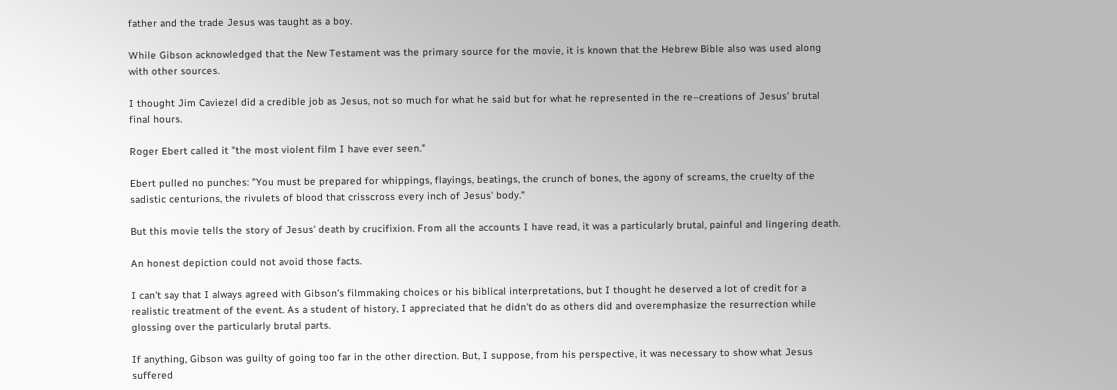father and the trade Jesus was taught as a boy.

While Gibson acknowledged that the New Testament was the primary source for the movie, it is known that the Hebrew Bible also was used along with other sources.

I thought Jim Caviezel did a credible job as Jesus, not so much for what he said but for what he represented in the re–creations of Jesus' brutal final hours.

Roger Ebert called it "the most violent film I have ever seen."

Ebert pulled no punches: "You must be prepared for whippings, flayings, beatings, the crunch of bones, the agony of screams, the cruelty of the sadistic centurions, the rivulets of blood that crisscross every inch of Jesus' body."

But this movie tells the story of Jesus' death by crucifixion. From all the accounts I have read, it was a particularly brutal, painful and lingering death.

An honest depiction could not avoid those facts.

I can't say that I always agreed with Gibson's filmmaking choices or his biblical interpretations, but I thought he deserved a lot of credit for a realistic treatment of the event. As a student of history, I appreciated that he didn't do as others did and overemphasize the resurrection while glossing over the particularly brutal parts.

If anything, Gibson was guilty of going too far in the other direction. But, I suppose, from his perspective, it was necessary to show what Jesus suffered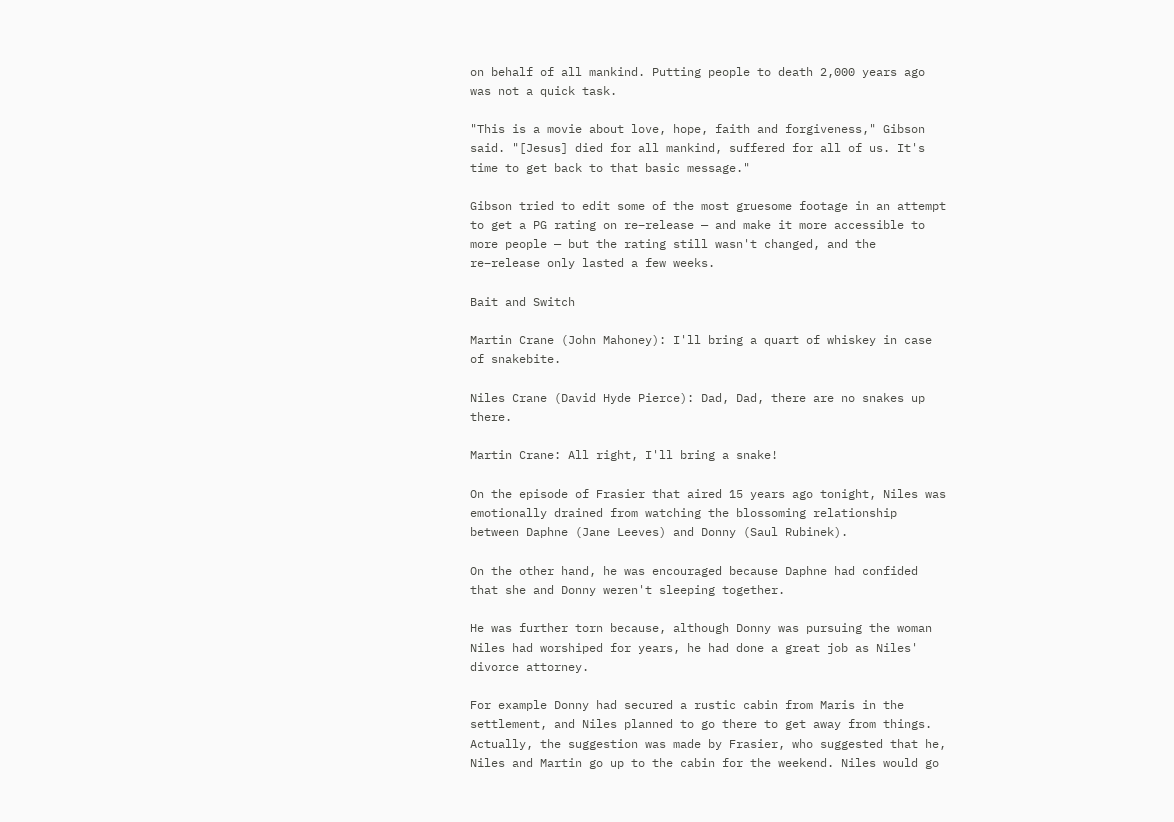on behalf of all mankind. Putting people to death 2,000 years ago was not a quick task.

"This is a movie about love, hope, faith and forgiveness," Gibson said. "[Jesus] died for all mankind, suffered for all of us. It's time to get back to that basic message."

Gibson tried to edit some of the most gruesome footage in an attempt to get a PG rating on re–release — and make it more accessible to more people — but the rating still wasn't changed, and the re–release only lasted a few weeks.

Bait and Switch

Martin Crane (John Mahoney): I'll bring a quart of whiskey in case of snakebite.

Niles Crane (David Hyde Pierce): Dad, Dad, there are no snakes up there.

Martin Crane: All right, I'll bring a snake!

On the episode of Frasier that aired 15 years ago tonight, Niles was emotionally drained from watching the blossoming relationship between Daphne (Jane Leeves) and Donny (Saul Rubinek).

On the other hand, he was encouraged because Daphne had confided that she and Donny weren't sleeping together.

He was further torn because, although Donny was pursuing the woman Niles had worshiped for years, he had done a great job as Niles' divorce attorney.

For example Donny had secured a rustic cabin from Maris in the settlement, and Niles planned to go there to get away from things. Actually, the suggestion was made by Frasier, who suggested that he, Niles and Martin go up to the cabin for the weekend. Niles would go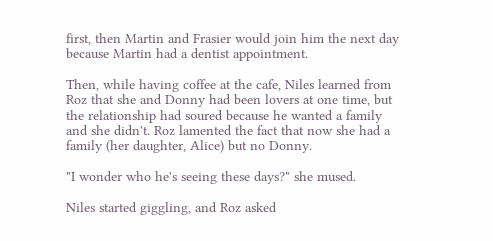first, then Martin and Frasier would join him the next day because Martin had a dentist appointment.

Then, while having coffee at the cafe, Niles learned from Roz that she and Donny had been lovers at one time, but the relationship had soured because he wanted a family and she didn't. Roz lamented the fact that now she had a family (her daughter, Alice) but no Donny.

"I wonder who he's seeing these days?" she mused.

Niles started giggling, and Roz asked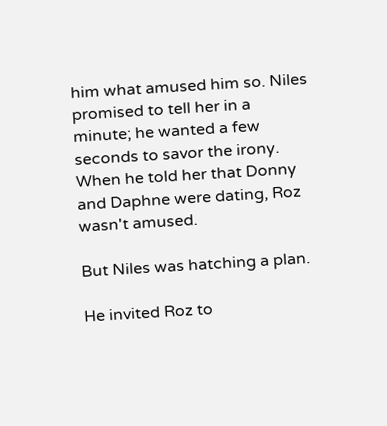him what amused him so. Niles promised to tell her in a minute; he wanted a few seconds to savor the irony. When he told her that Donny and Daphne were dating, Roz wasn't amused.

But Niles was hatching a plan.

He invited Roz to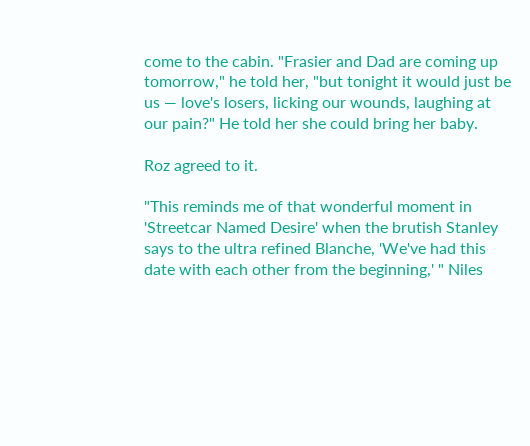come to the cabin. "Frasier and Dad are coming up tomorrow," he told her, "but tonight it would just be us — love's losers, licking our wounds, laughing at our pain?" He told her she could bring her baby.

Roz agreed to it.

"This reminds me of that wonderful moment in 'Streetcar Named Desire' when the brutish Stanley says to the ultra refined Blanche, 'We've had this date with each other from the beginning,' " Niles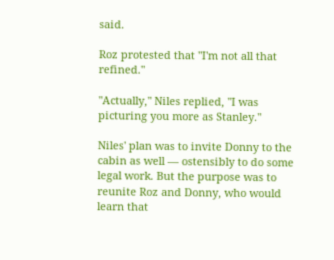said.

Roz protested that "I'm not all that refined."

"Actually," Niles replied, "I was picturing you more as Stanley."

Niles' plan was to invite Donny to the cabin as well — ostensibly to do some legal work. But the purpose was to reunite Roz and Donny, who would learn that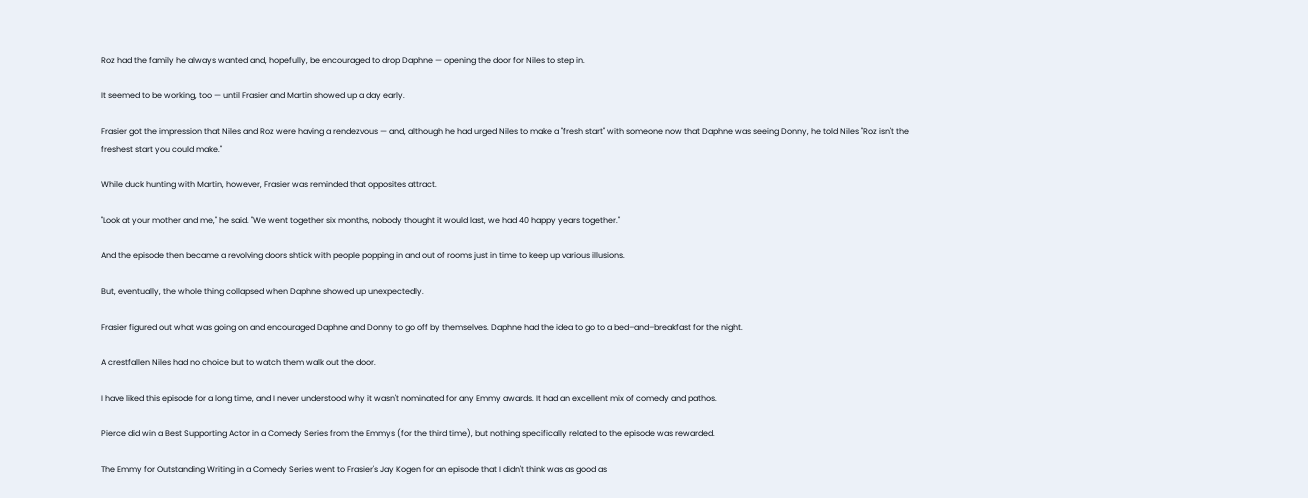Roz had the family he always wanted and, hopefully, be encouraged to drop Daphne — opening the door for Niles to step in.

It seemed to be working, too — until Frasier and Martin showed up a day early.

Frasier got the impression that Niles and Roz were having a rendezvous — and, although he had urged Niles to make a "fresh start" with someone now that Daphne was seeing Donny, he told Niles "Roz isn't the freshest start you could make."

While duck hunting with Martin, however, Frasier was reminded that opposites attract.

"Look at your mother and me," he said. "We went together six months, nobody thought it would last, we had 40 happy years together."

And the episode then became a revolving doors shtick with people popping in and out of rooms just in time to keep up various illusions.

But, eventually, the whole thing collapsed when Daphne showed up unexpectedly.

Frasier figured out what was going on and encouraged Daphne and Donny to go off by themselves. Daphne had the idea to go to a bed–and–breakfast for the night.

A crestfallen Niles had no choice but to watch them walk out the door.

I have liked this episode for a long time, and I never understood why it wasn't nominated for any Emmy awards. It had an excellent mix of comedy and pathos.

Pierce did win a Best Supporting Actor in a Comedy Series from the Emmys (for the third time), but nothing specifically related to the episode was rewarded.

The Emmy for Outstanding Writing in a Comedy Series went to Frasier's Jay Kogen for an episode that I didn't think was as good as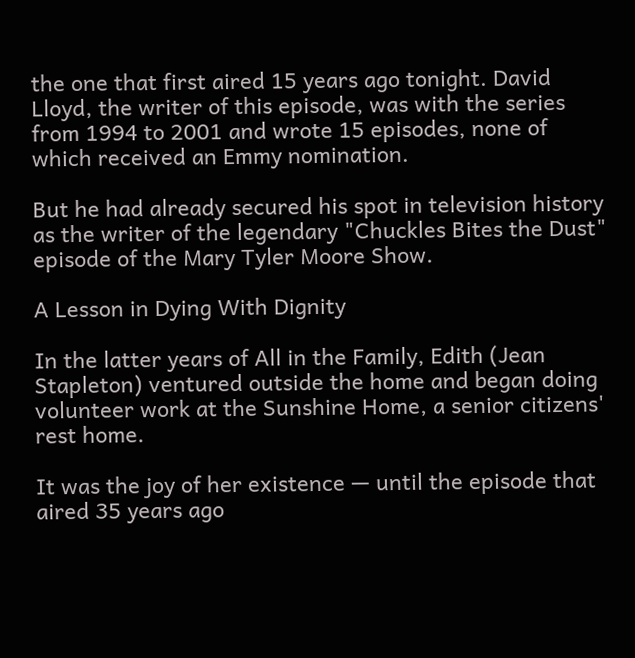the one that first aired 15 years ago tonight. David Lloyd, the writer of this episode, was with the series from 1994 to 2001 and wrote 15 episodes, none of which received an Emmy nomination.

But he had already secured his spot in television history as the writer of the legendary "Chuckles Bites the Dust" episode of the Mary Tyler Moore Show.

A Lesson in Dying With Dignity

In the latter years of All in the Family, Edith (Jean Stapleton) ventured outside the home and began doing volunteer work at the Sunshine Home, a senior citizens' rest home.

It was the joy of her existence — until the episode that aired 35 years ago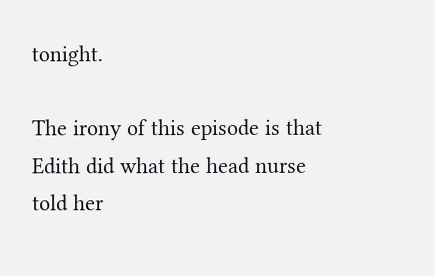tonight.

The irony of this episode is that Edith did what the head nurse told her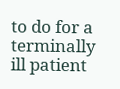to do for a terminally ill patient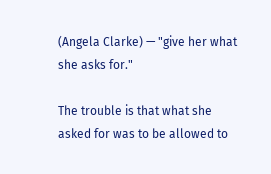(Angela Clarke) — "give her what she asks for."

The trouble is that what she asked for was to be allowed to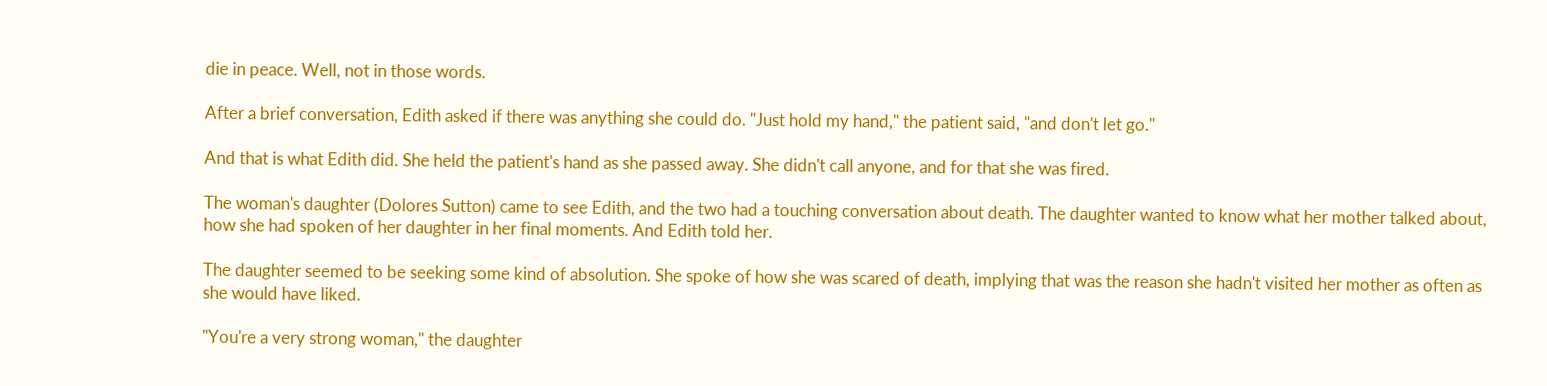die in peace. Well, not in those words.

After a brief conversation, Edith asked if there was anything she could do. "Just hold my hand," the patient said, "and don't let go."

And that is what Edith did. She held the patient's hand as she passed away. She didn't call anyone, and for that she was fired.

The woman's daughter (Dolores Sutton) came to see Edith, and the two had a touching conversation about death. The daughter wanted to know what her mother talked about, how she had spoken of her daughter in her final moments. And Edith told her.

The daughter seemed to be seeking some kind of absolution. She spoke of how she was scared of death, implying that was the reason she hadn't visited her mother as often as she would have liked.

"You're a very strong woman," the daughter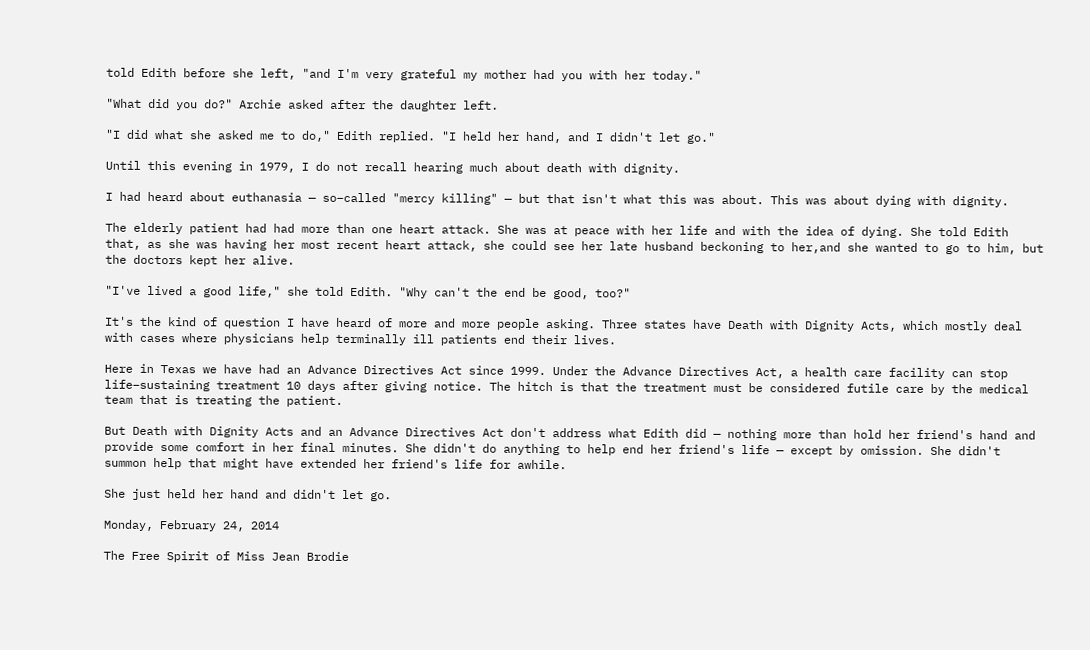told Edith before she left, "and I'm very grateful my mother had you with her today."

"What did you do?" Archie asked after the daughter left.

"I did what she asked me to do," Edith replied. "I held her hand, and I didn't let go."

Until this evening in 1979, I do not recall hearing much about death with dignity.

I had heard about euthanasia — so–called "mercy killing" — but that isn't what this was about. This was about dying with dignity.

The elderly patient had had more than one heart attack. She was at peace with her life and with the idea of dying. She told Edith that, as she was having her most recent heart attack, she could see her late husband beckoning to her,and she wanted to go to him, but the doctors kept her alive.

"I've lived a good life," she told Edith. "Why can't the end be good, too?"

It's the kind of question I have heard of more and more people asking. Three states have Death with Dignity Acts, which mostly deal with cases where physicians help terminally ill patients end their lives.

Here in Texas we have had an Advance Directives Act since 1999. Under the Advance Directives Act, a health care facility can stop life–sustaining treatment 10 days after giving notice. The hitch is that the treatment must be considered futile care by the medical team that is treating the patient.

But Death with Dignity Acts and an Advance Directives Act don't address what Edith did — nothing more than hold her friend's hand and provide some comfort in her final minutes. She didn't do anything to help end her friend's life — except by omission. She didn't summon help that might have extended her friend's life for awhile.

She just held her hand and didn't let go.

Monday, February 24, 2014

The Free Spirit of Miss Jean Brodie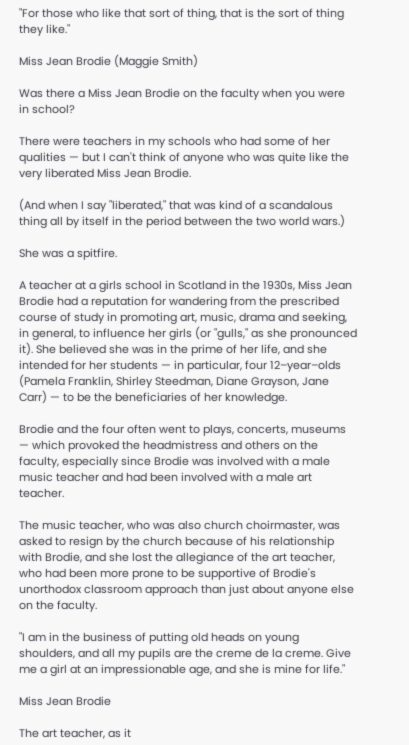"For those who like that sort of thing, that is the sort of thing they like."

Miss Jean Brodie (Maggie Smith)

Was there a Miss Jean Brodie on the faculty when you were in school?

There were teachers in my schools who had some of her qualities — but I can't think of anyone who was quite like the very liberated Miss Jean Brodie.

(And when I say "liberated," that was kind of a scandalous thing all by itself in the period between the two world wars.)

She was a spitfire.

A teacher at a girls school in Scotland in the 1930s, Miss Jean Brodie had a reputation for wandering from the prescribed course of study in promoting art, music, drama and seeking, in general, to influence her girls (or "gulls," as she pronounced it). She believed she was in the prime of her life, and she intended for her students — in particular, four 12–year–olds (Pamela Franklin, Shirley Steedman, Diane Grayson, Jane Carr) — to be the beneficiaries of her knowledge.

Brodie and the four often went to plays, concerts, museums — which provoked the headmistress and others on the faculty, especially since Brodie was involved with a male music teacher and had been involved with a male art teacher.

The music teacher, who was also church choirmaster, was asked to resign by the church because of his relationship with Brodie, and she lost the allegiance of the art teacher, who had been more prone to be supportive of Brodie's unorthodox classroom approach than just about anyone else on the faculty.

"I am in the business of putting old heads on young shoulders, and all my pupils are the creme de la creme. Give me a girl at an impressionable age, and she is mine for life."

Miss Jean Brodie

The art teacher, as it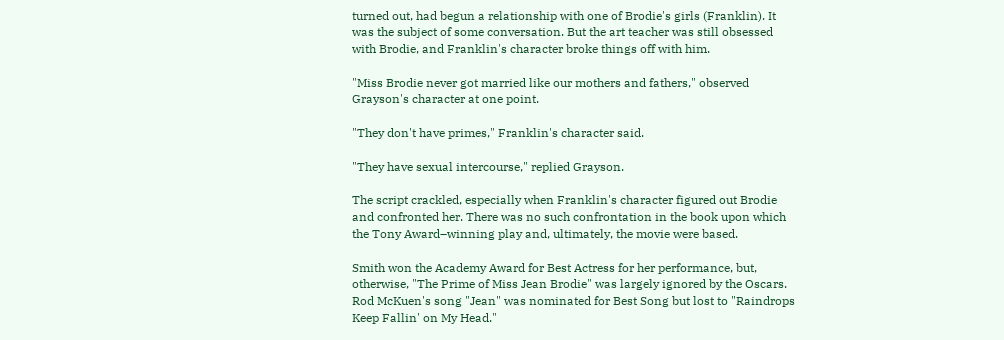turned out, had begun a relationship with one of Brodie's girls (Franklin). It was the subject of some conversation. But the art teacher was still obsessed with Brodie, and Franklin's character broke things off with him.

"Miss Brodie never got married like our mothers and fathers," observed Grayson's character at one point.

"They don't have primes," Franklin's character said.

"They have sexual intercourse," replied Grayson.

The script crackled, especially when Franklin's character figured out Brodie and confronted her. There was no such confrontation in the book upon which the Tony Award–winning play and, ultimately, the movie were based.

Smith won the Academy Award for Best Actress for her performance, but, otherwise, "The Prime of Miss Jean Brodie" was largely ignored by the Oscars. Rod McKuen's song "Jean" was nominated for Best Song but lost to "Raindrops Keep Fallin' on My Head."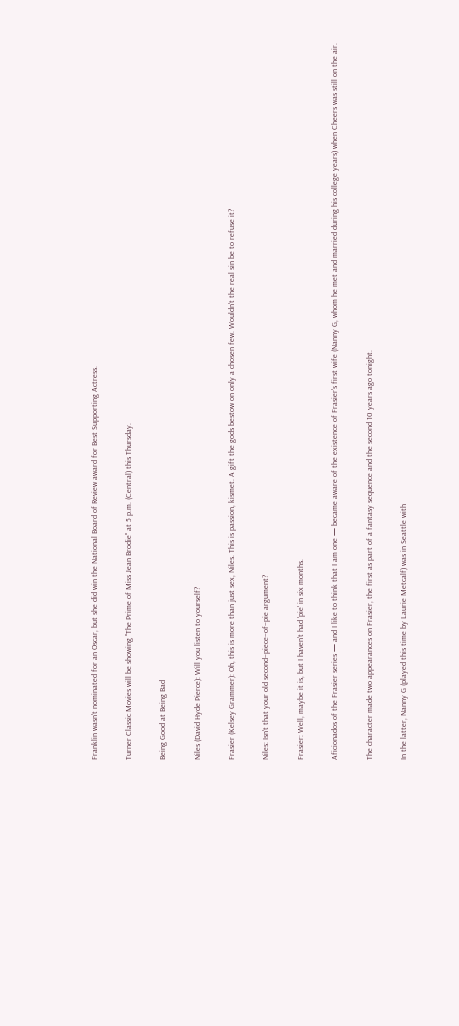Franklin wasn't nominated for an Oscar, but she did win the National Board of Review award for Best Supporting Actress.

Turner Classic Movies will be showing "The Prime of Miss Jean Brodie" at 5 p.m. (Central) this Thursday.

Being Good at Being Bad

Niles (David Hyde Pierce): Will you listen to yourself?

Frasier (Kelsey Grammer): Oh, this is more than just sex, Niles. This is passion, kismet. A gift the gods bestow on only a chosen few. Wouldn't the real sin be to refuse it?

Niles: Isn't that your old second–piece–of–pie argument?

Frasier: Well, maybe it is, but I haven't had 'pie' in six months.

Aficionados of the Frasier series — and I like to think that I am one — became aware of the existence of Frasier's first wife (Nanny G, whom he met and married during his college years) when Cheers was still on the air.

The character made two appearances on Frasier, the first as part of a fantasy sequence and the second 10 years ago tonight.

In the latter, Nanny G (played this time by Laurie Metcalf) was in Seattle with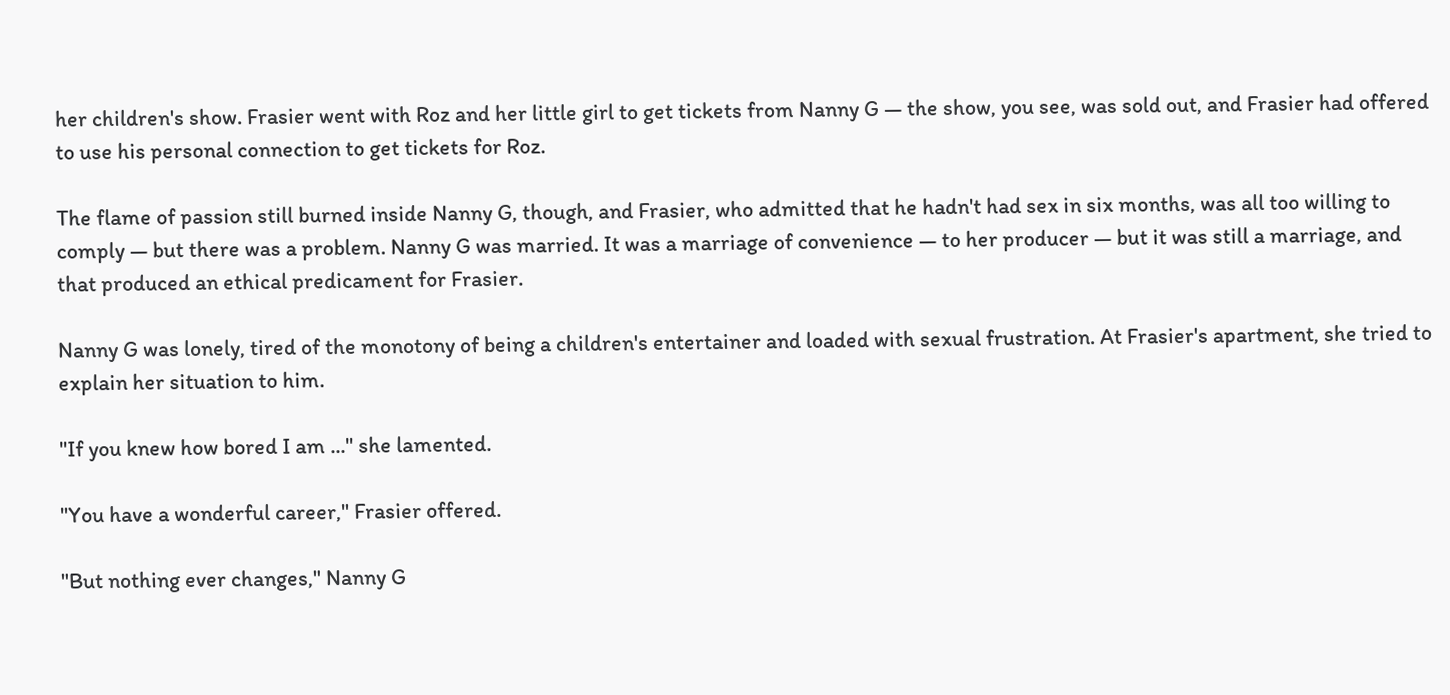her children's show. Frasier went with Roz and her little girl to get tickets from Nanny G — the show, you see, was sold out, and Frasier had offered to use his personal connection to get tickets for Roz.

The flame of passion still burned inside Nanny G, though, and Frasier, who admitted that he hadn't had sex in six months, was all too willing to comply — but there was a problem. Nanny G was married. It was a marriage of convenience — to her producer — but it was still a marriage, and that produced an ethical predicament for Frasier.

Nanny G was lonely, tired of the monotony of being a children's entertainer and loaded with sexual frustration. At Frasier's apartment, she tried to explain her situation to him.

"If you knew how bored I am ..." she lamented.

"You have a wonderful career," Frasier offered.

"But nothing ever changes," Nanny G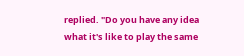replied. "Do you have any idea what it's like to play the same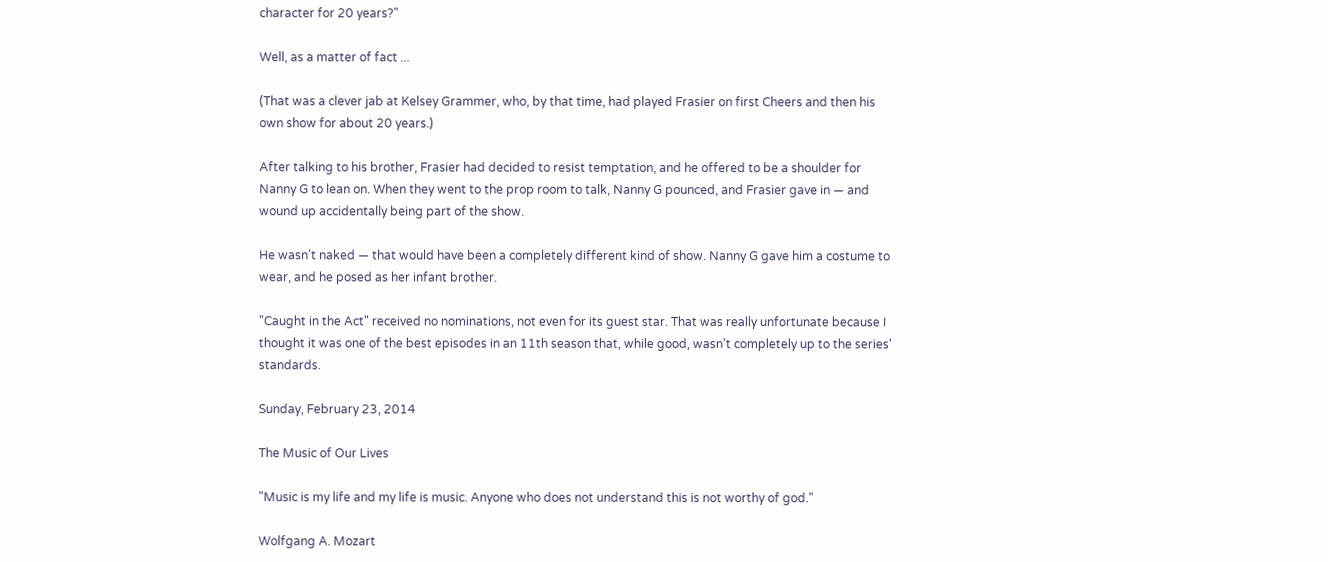character for 20 years?"

Well, as a matter of fact ...

(That was a clever jab at Kelsey Grammer, who, by that time, had played Frasier on first Cheers and then his own show for about 20 years.)

After talking to his brother, Frasier had decided to resist temptation, and he offered to be a shoulder for Nanny G to lean on. When they went to the prop room to talk, Nanny G pounced, and Frasier gave in — and wound up accidentally being part of the show.

He wasn't naked — that would have been a completely different kind of show. Nanny G gave him a costume to wear, and he posed as her infant brother.

"Caught in the Act" received no nominations, not even for its guest star. That was really unfortunate because I thought it was one of the best episodes in an 11th season that, while good, wasn't completely up to the series' standards.

Sunday, February 23, 2014

The Music of Our Lives

"Music is my life and my life is music. Anyone who does not understand this is not worthy of god."

Wolfgang A. Mozart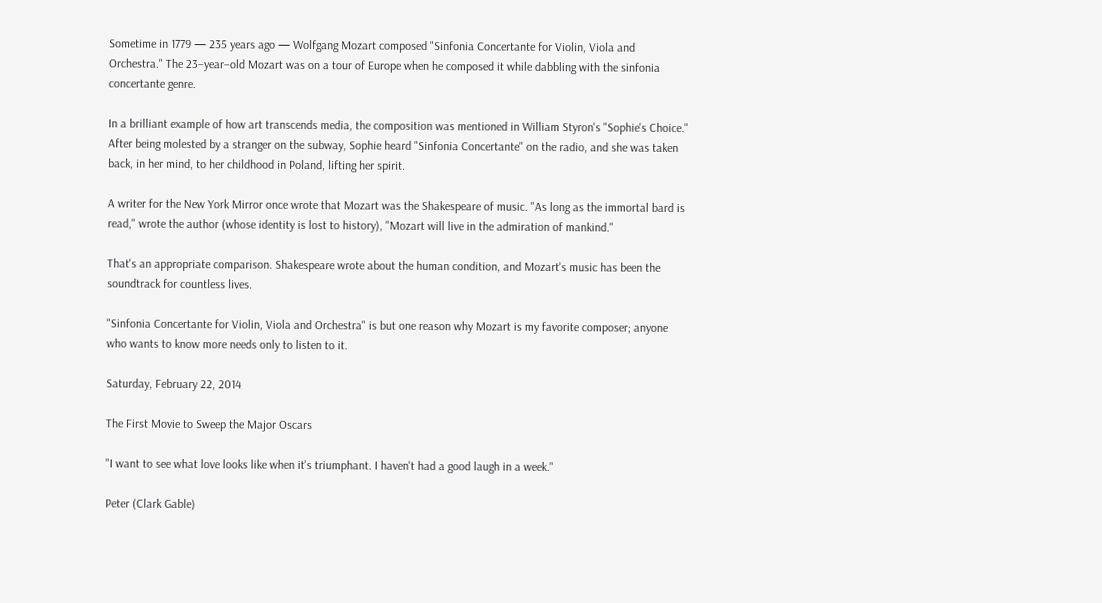Sometime in 1779 — 235 years ago — Wolfgang Mozart composed "Sinfonia Concertante for Violin, Viola and Orchestra." The 23–year–old Mozart was on a tour of Europe when he composed it while dabbling with the sinfonia concertante genre.

In a brilliant example of how art transcends media, the composition was mentioned in William Styron's "Sophie's Choice." After being molested by a stranger on the subway, Sophie heard "Sinfonia Concertante" on the radio, and she was taken back, in her mind, to her childhood in Poland, lifting her spirit.

A writer for the New York Mirror once wrote that Mozart was the Shakespeare of music. "As long as the immortal bard is read," wrote the author (whose identity is lost to history), "Mozart will live in the admiration of mankind."

That's an appropriate comparison. Shakespeare wrote about the human condition, and Mozart's music has been the soundtrack for countless lives.

"Sinfonia Concertante for Violin, Viola and Orchestra" is but one reason why Mozart is my favorite composer; anyone who wants to know more needs only to listen to it.

Saturday, February 22, 2014

The First Movie to Sweep the Major Oscars

"I want to see what love looks like when it's triumphant. I haven't had a good laugh in a week."

Peter (Clark Gable)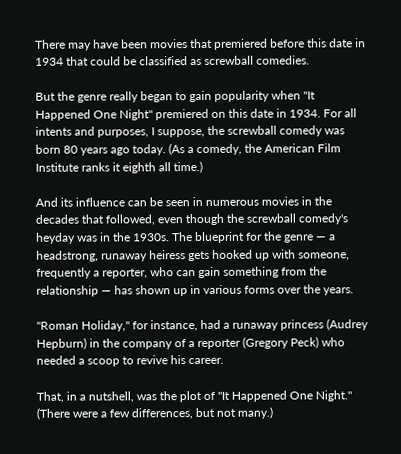There may have been movies that premiered before this date in 1934 that could be classified as screwball comedies.

But the genre really began to gain popularity when "It Happened One Night" premiered on this date in 1934. For all intents and purposes, I suppose, the screwball comedy was born 80 years ago today. (As a comedy, the American Film Institute ranks it eighth all time.)

And its influence can be seen in numerous movies in the decades that followed, even though the screwball comedy's heyday was in the 1930s. The blueprint for the genre — a headstrong, runaway heiress gets hooked up with someone, frequently a reporter, who can gain something from the relationship — has shown up in various forms over the years.

"Roman Holiday," for instance, had a runaway princess (Audrey Hepburn) in the company of a reporter (Gregory Peck) who needed a scoop to revive his career.

That, in a nutshell, was the plot of "It Happened One Night." (There were a few differences, but not many.)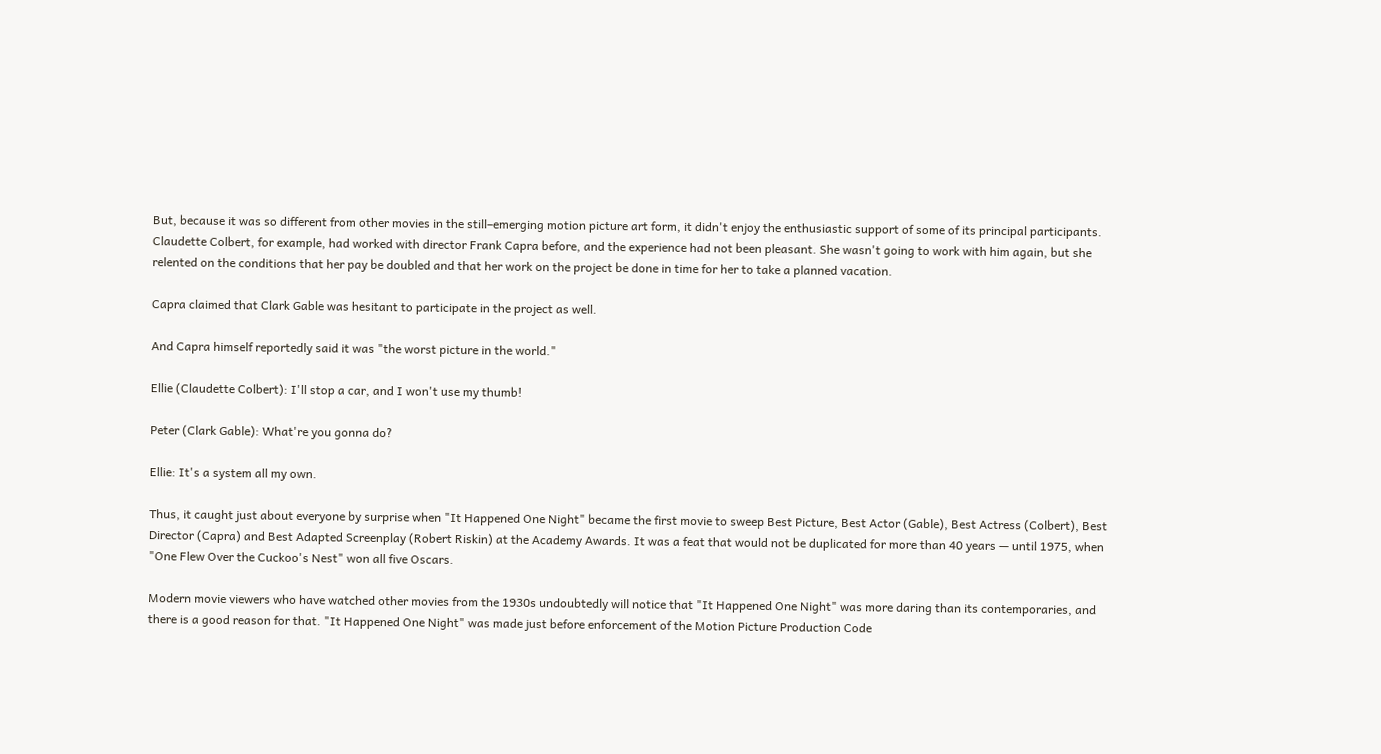But, because it was so different from other movies in the still–emerging motion picture art form, it didn't enjoy the enthusiastic support of some of its principal participants. Claudette Colbert, for example, had worked with director Frank Capra before, and the experience had not been pleasant. She wasn't going to work with him again, but she relented on the conditions that her pay be doubled and that her work on the project be done in time for her to take a planned vacation.

Capra claimed that Clark Gable was hesitant to participate in the project as well.

And Capra himself reportedly said it was "the worst picture in the world."

Ellie (Claudette Colbert): I'll stop a car, and I won't use my thumb!

Peter (Clark Gable): What're you gonna do?

Ellie: It's a system all my own.

Thus, it caught just about everyone by surprise when "It Happened One Night" became the first movie to sweep Best Picture, Best Actor (Gable), Best Actress (Colbert), Best Director (Capra) and Best Adapted Screenplay (Robert Riskin) at the Academy Awards. It was a feat that would not be duplicated for more than 40 years — until 1975, when "One Flew Over the Cuckoo's Nest" won all five Oscars.

Modern movie viewers who have watched other movies from the 1930s undoubtedly will notice that "It Happened One Night" was more daring than its contemporaries, and there is a good reason for that. "It Happened One Night" was made just before enforcement of the Motion Picture Production Code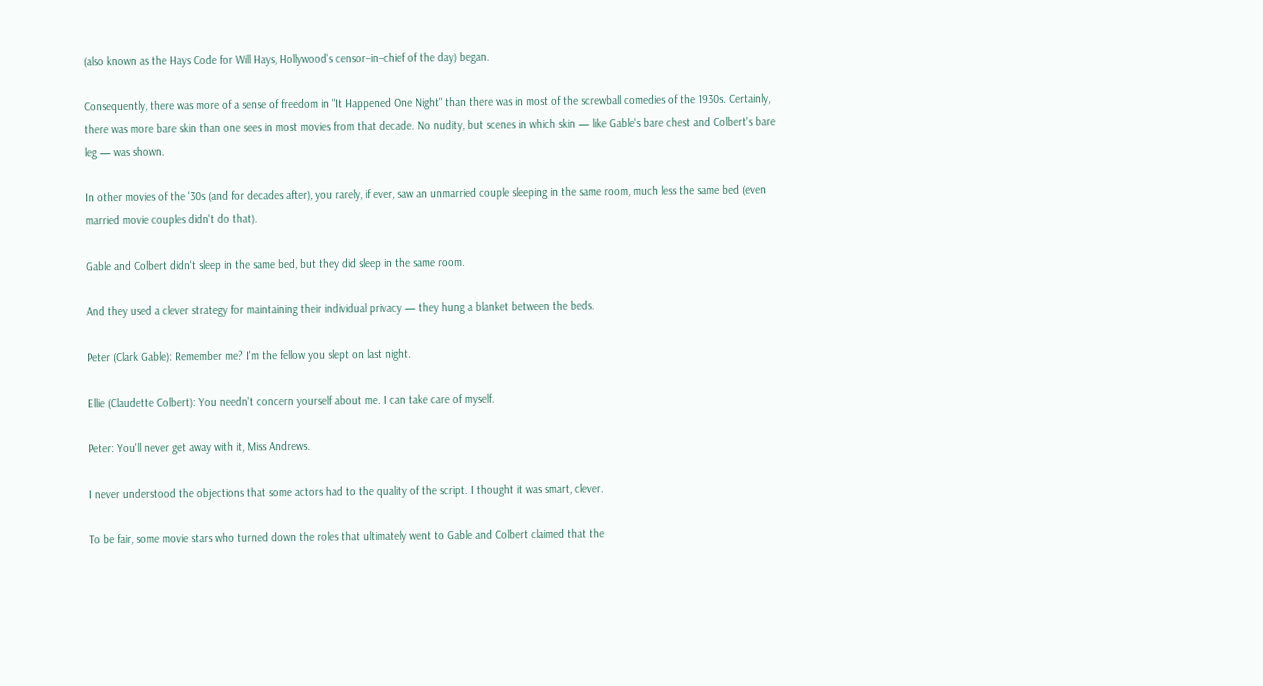(also known as the Hays Code for Will Hays, Hollywood's censor–in–chief of the day) began.

Consequently, there was more of a sense of freedom in "It Happened One Night" than there was in most of the screwball comedies of the 1930s. Certainly, there was more bare skin than one sees in most movies from that decade. No nudity, but scenes in which skin — like Gable's bare chest and Colbert's bare leg — was shown.

In other movies of the '30s (and for decades after), you rarely, if ever, saw an unmarried couple sleeping in the same room, much less the same bed (even married movie couples didn't do that).

Gable and Colbert didn't sleep in the same bed, but they did sleep in the same room.

And they used a clever strategy for maintaining their individual privacy — they hung a blanket between the beds.

Peter (Clark Gable): Remember me? I'm the fellow you slept on last night.

Ellie (Claudette Colbert): You needn't concern yourself about me. I can take care of myself.

Peter: You'll never get away with it, Miss Andrews.

I never understood the objections that some actors had to the quality of the script. I thought it was smart, clever.

To be fair, some movie stars who turned down the roles that ultimately went to Gable and Colbert claimed that the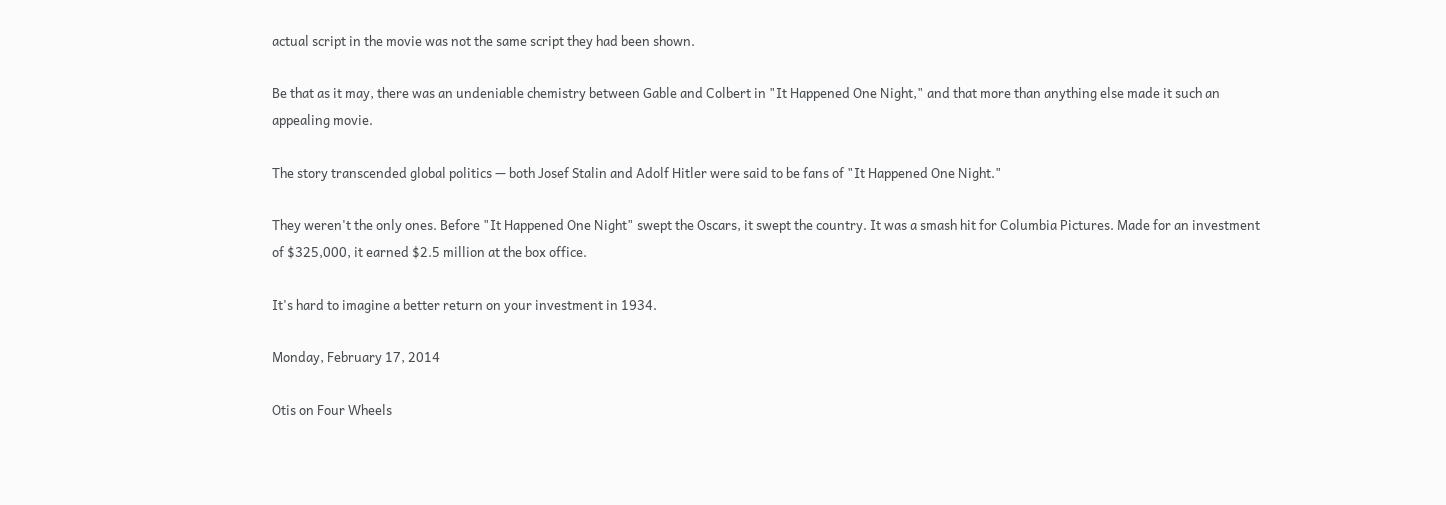actual script in the movie was not the same script they had been shown.

Be that as it may, there was an undeniable chemistry between Gable and Colbert in "It Happened One Night," and that more than anything else made it such an appealing movie.

The story transcended global politics — both Josef Stalin and Adolf Hitler were said to be fans of "It Happened One Night."

They weren't the only ones. Before "It Happened One Night" swept the Oscars, it swept the country. It was a smash hit for Columbia Pictures. Made for an investment of $325,000, it earned $2.5 million at the box office.

It's hard to imagine a better return on your investment in 1934.

Monday, February 17, 2014

Otis on Four Wheels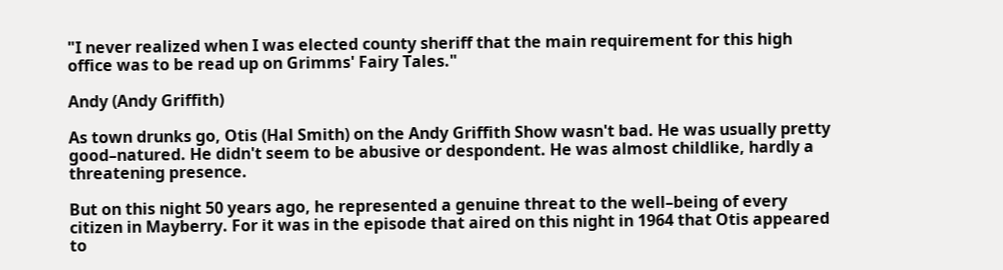"I never realized when I was elected county sheriff that the main requirement for this high office was to be read up on Grimms' Fairy Tales."

Andy (Andy Griffith)

As town drunks go, Otis (Hal Smith) on the Andy Griffith Show wasn't bad. He was usually pretty good–natured. He didn't seem to be abusive or despondent. He was almost childlike, hardly a threatening presence.

But on this night 50 years ago, he represented a genuine threat to the well–being of every citizen in Mayberry. For it was in the episode that aired on this night in 1964 that Otis appeared to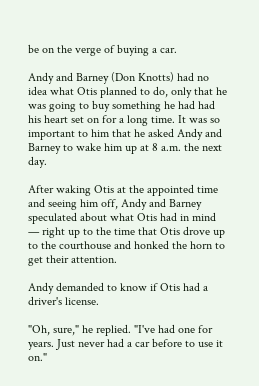be on the verge of buying a car.

Andy and Barney (Don Knotts) had no idea what Otis planned to do, only that he was going to buy something he had had his heart set on for a long time. It was so important to him that he asked Andy and Barney to wake him up at 8 a.m. the next day.

After waking Otis at the appointed time and seeing him off, Andy and Barney speculated about what Otis had in mind — right up to the time that Otis drove up to the courthouse and honked the horn to get their attention.

Andy demanded to know if Otis had a driver's license.

"Oh, sure," he replied. "I've had one for years. Just never had a car before to use it on."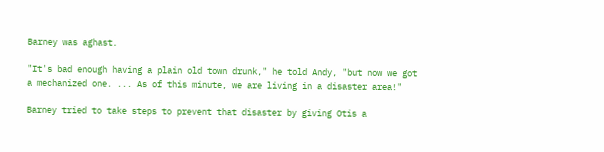Barney was aghast.

"It's bad enough having a plain old town drunk," he told Andy, "but now we got a mechanized one. ... As of this minute, we are living in a disaster area!"

Barney tried to take steps to prevent that disaster by giving Otis a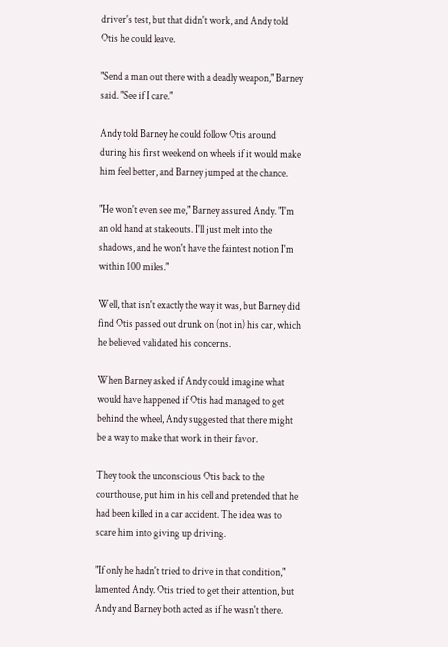driver's test, but that didn't work, and Andy told Otis he could leave.

"Send a man out there with a deadly weapon," Barney said. "See if I care."

Andy told Barney he could follow Otis around during his first weekend on wheels if it would make him feel better, and Barney jumped at the chance.

"He won't even see me," Barney assured Andy. "I'm an old hand at stakeouts. I'll just melt into the shadows, and he won't have the faintest notion I'm within 100 miles."

Well, that isn't exactly the way it was, but Barney did find Otis passed out drunk on (not in) his car, which he believed validated his concerns.

When Barney asked if Andy could imagine what would have happened if Otis had managed to get behind the wheel, Andy suggested that there might be a way to make that work in their favor.

They took the unconscious Otis back to the courthouse, put him in his cell and pretended that he had been killed in a car accident. The idea was to scare him into giving up driving.

"If only he hadn't tried to drive in that condition," lamented Andy. Otis tried to get their attention, but Andy and Barney both acted as if he wasn't there.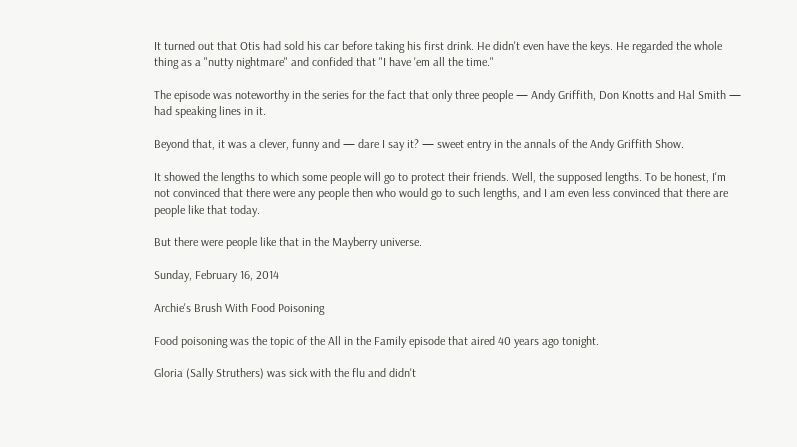It turned out that Otis had sold his car before taking his first drink. He didn't even have the keys. He regarded the whole thing as a "nutty nightmare" and confided that "I have 'em all the time."

The episode was noteworthy in the series for the fact that only three people — Andy Griffith, Don Knotts and Hal Smith — had speaking lines in it.

Beyond that, it was a clever, funny and — dare I say it? — sweet entry in the annals of the Andy Griffith Show.

It showed the lengths to which some people will go to protect their friends. Well, the supposed lengths. To be honest, I'm not convinced that there were any people then who would go to such lengths, and I am even less convinced that there are people like that today.

But there were people like that in the Mayberry universe.

Sunday, February 16, 2014

Archie's Brush With Food Poisoning

Food poisoning was the topic of the All in the Family episode that aired 40 years ago tonight.

Gloria (Sally Struthers) was sick with the flu and didn't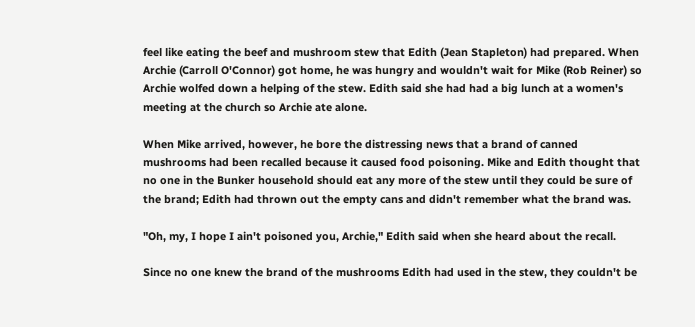feel like eating the beef and mushroom stew that Edith (Jean Stapleton) had prepared. When Archie (Carroll O'Connor) got home, he was hungry and wouldn't wait for Mike (Rob Reiner) so Archie wolfed down a helping of the stew. Edith said she had had a big lunch at a women's meeting at the church so Archie ate alone.

When Mike arrived, however, he bore the distressing news that a brand of canned mushrooms had been recalled because it caused food poisoning. Mike and Edith thought that no one in the Bunker household should eat any more of the stew until they could be sure of the brand; Edith had thrown out the empty cans and didn't remember what the brand was.

"Oh, my, I hope I ain't poisoned you, Archie," Edith said when she heard about the recall.

Since no one knew the brand of the mushrooms Edith had used in the stew, they couldn't be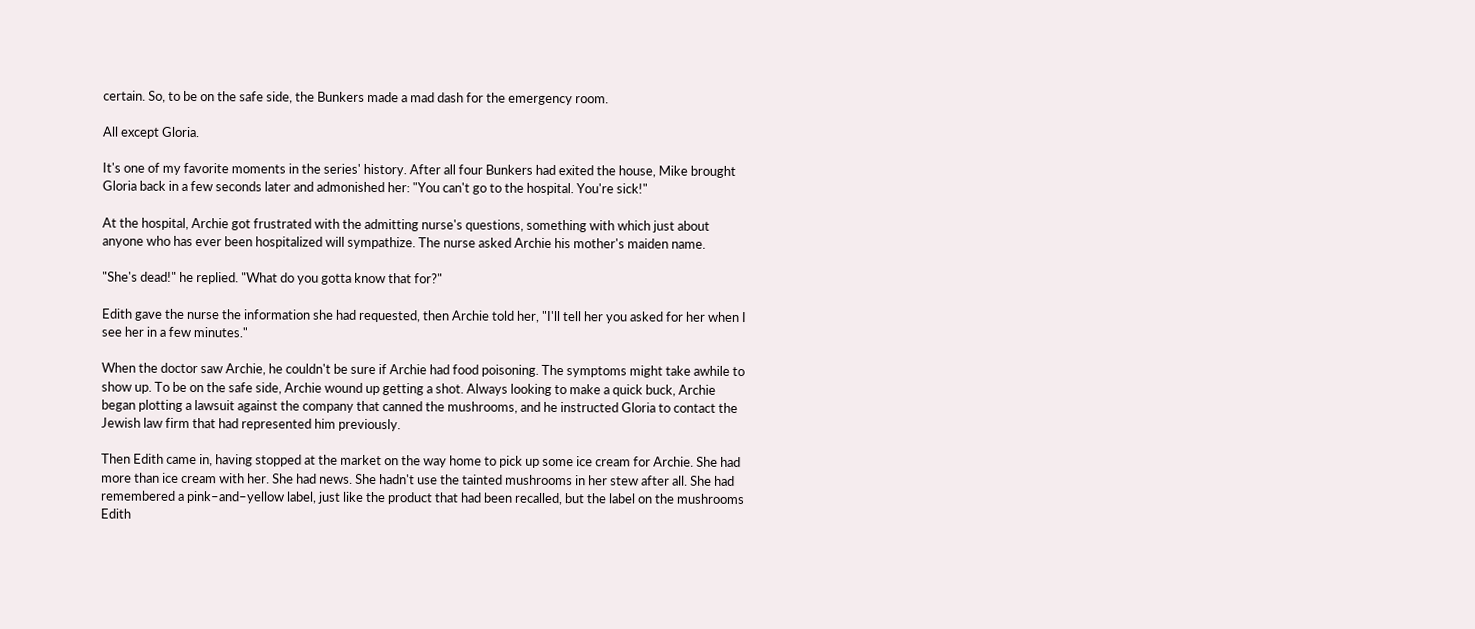certain. So, to be on the safe side, the Bunkers made a mad dash for the emergency room.

All except Gloria.

It's one of my favorite moments in the series' history. After all four Bunkers had exited the house, Mike brought Gloria back in a few seconds later and admonished her: "You can't go to the hospital. You're sick!"

At the hospital, Archie got frustrated with the admitting nurse's questions, something with which just about anyone who has ever been hospitalized will sympathize. The nurse asked Archie his mother's maiden name.

"She's dead!" he replied. "What do you gotta know that for?"

Edith gave the nurse the information she had requested, then Archie told her, "I'll tell her you asked for her when I see her in a few minutes."

When the doctor saw Archie, he couldn't be sure if Archie had food poisoning. The symptoms might take awhile to show up. To be on the safe side, Archie wound up getting a shot. Always looking to make a quick buck, Archie began plotting a lawsuit against the company that canned the mushrooms, and he instructed Gloria to contact the Jewish law firm that had represented him previously.

Then Edith came in, having stopped at the market on the way home to pick up some ice cream for Archie. She had more than ice cream with her. She had news. She hadn't use the tainted mushrooms in her stew after all. She had remembered a pink–and–yellow label, just like the product that had been recalled, but the label on the mushrooms Edith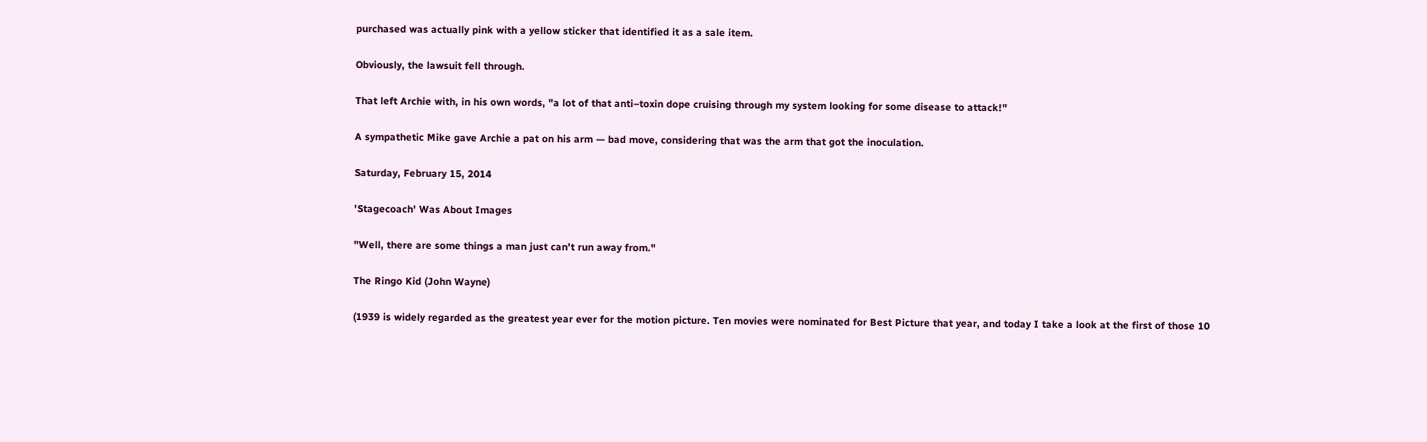purchased was actually pink with a yellow sticker that identified it as a sale item.

Obviously, the lawsuit fell through.

That left Archie with, in his own words, "a lot of that anti–toxin dope cruising through my system looking for some disease to attack!"

A sympathetic Mike gave Archie a pat on his arm — bad move, considering that was the arm that got the inoculation.

Saturday, February 15, 2014

'Stagecoach' Was About Images

"Well, there are some things a man just can't run away from."

The Ringo Kid (John Wayne)

(1939 is widely regarded as the greatest year ever for the motion picture. Ten movies were nominated for Best Picture that year, and today I take a look at the first of those 10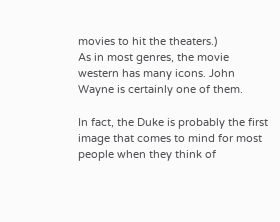movies to hit the theaters.)
As in most genres, the movie western has many icons. John Wayne is certainly one of them.

In fact, the Duke is probably the first image that comes to mind for most people when they think of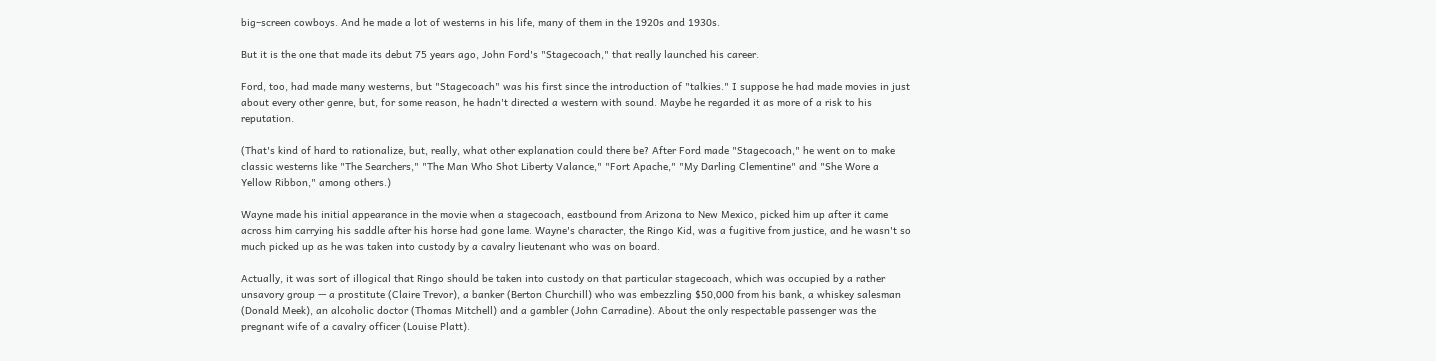big–screen cowboys. And he made a lot of westerns in his life, many of them in the 1920s and 1930s.

But it is the one that made its debut 75 years ago, John Ford's "Stagecoach," that really launched his career.

Ford, too, had made many westerns, but "Stagecoach" was his first since the introduction of "talkies." I suppose he had made movies in just about every other genre, but, for some reason, he hadn't directed a western with sound. Maybe he regarded it as more of a risk to his reputation.

(That's kind of hard to rationalize, but, really, what other explanation could there be? After Ford made "Stagecoach," he went on to make classic westerns like "The Searchers," "The Man Who Shot Liberty Valance," "Fort Apache," "My Darling Clementine" and "She Wore a Yellow Ribbon," among others.)

Wayne made his initial appearance in the movie when a stagecoach, eastbound from Arizona to New Mexico, picked him up after it came across him carrying his saddle after his horse had gone lame. Wayne's character, the Ringo Kid, was a fugitive from justice, and he wasn't so much picked up as he was taken into custody by a cavalry lieutenant who was on board.

Actually, it was sort of illogical that Ringo should be taken into custody on that particular stagecoach, which was occupied by a rather unsavory group — a prostitute (Claire Trevor), a banker (Berton Churchill) who was embezzling $50,000 from his bank, a whiskey salesman (Donald Meek), an alcoholic doctor (Thomas Mitchell) and a gambler (John Carradine). About the only respectable passenger was the pregnant wife of a cavalry officer (Louise Platt).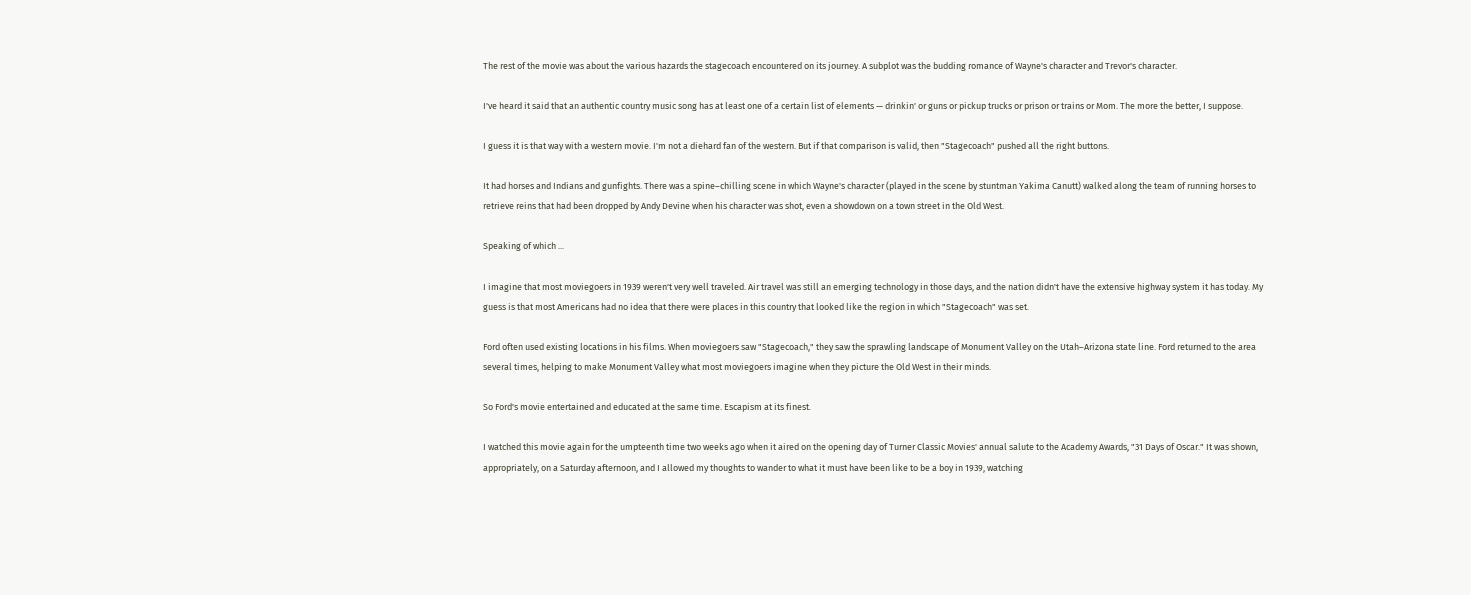The rest of the movie was about the various hazards the stagecoach encountered on its journey. A subplot was the budding romance of Wayne's character and Trevor's character.

I've heard it said that an authentic country music song has at least one of a certain list of elements — drinkin' or guns or pickup trucks or prison or trains or Mom. The more the better, I suppose.

I guess it is that way with a western movie. I'm not a diehard fan of the western. But if that comparison is valid, then "Stagecoach" pushed all the right buttons.

It had horses and Indians and gunfights. There was a spine–chilling scene in which Wayne's character (played in the scene by stuntman Yakima Canutt) walked along the team of running horses to retrieve reins that had been dropped by Andy Devine when his character was shot, even a showdown on a town street in the Old West.

Speaking of which ...

I imagine that most moviegoers in 1939 weren't very well traveled. Air travel was still an emerging technology in those days, and the nation didn't have the extensive highway system it has today. My guess is that most Americans had no idea that there were places in this country that looked like the region in which "Stagecoach" was set.

Ford often used existing locations in his films. When moviegoers saw "Stagecoach," they saw the sprawling landscape of Monument Valley on the Utah–Arizona state line. Ford returned to the area several times, helping to make Monument Valley what most moviegoers imagine when they picture the Old West in their minds.

So Ford's movie entertained and educated at the same time. Escapism at its finest.

I watched this movie again for the umpteenth time two weeks ago when it aired on the opening day of Turner Classic Movies' annual salute to the Academy Awards, "31 Days of Oscar." It was shown, appropriately, on a Saturday afternoon, and I allowed my thoughts to wander to what it must have been like to be a boy in 1939, watching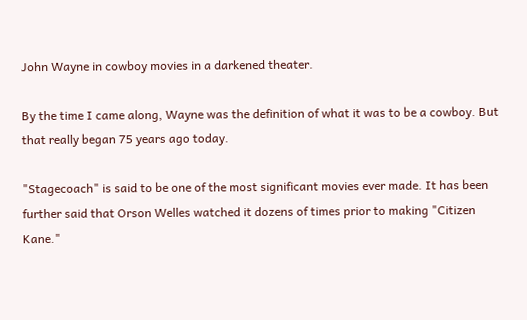John Wayne in cowboy movies in a darkened theater.

By the time I came along, Wayne was the definition of what it was to be a cowboy. But that really began 75 years ago today.

"Stagecoach" is said to be one of the most significant movies ever made. It has been further said that Orson Welles watched it dozens of times prior to making "Citizen Kane."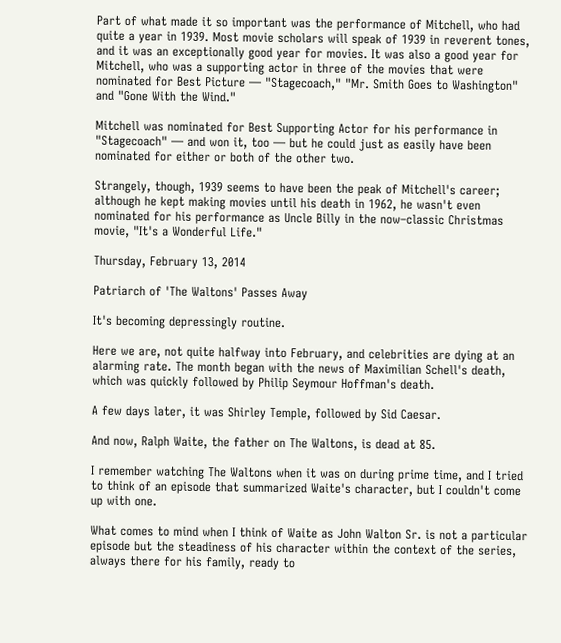Part of what made it so important was the performance of Mitchell, who had quite a year in 1939. Most movie scholars will speak of 1939 in reverent tones, and it was an exceptionally good year for movies. It was also a good year for Mitchell, who was a supporting actor in three of the movies that were nominated for Best Picture — "Stagecoach," "Mr. Smith Goes to Washington" and "Gone With the Wind."

Mitchell was nominated for Best Supporting Actor for his performance in "Stagecoach" — and won it, too — but he could just as easily have been nominated for either or both of the other two.

Strangely, though, 1939 seems to have been the peak of Mitchell's career; although he kept making movies until his death in 1962, he wasn't even nominated for his performance as Uncle Billy in the now–classic Christmas movie, "It's a Wonderful Life."

Thursday, February 13, 2014

Patriarch of 'The Waltons' Passes Away

It's becoming depressingly routine.

Here we are, not quite halfway into February, and celebrities are dying at an alarming rate. The month began with the news of Maximilian Schell's death, which was quickly followed by Philip Seymour Hoffman's death.

A few days later, it was Shirley Temple, followed by Sid Caesar.

And now, Ralph Waite, the father on The Waltons, is dead at 85.

I remember watching The Waltons when it was on during prime time, and I tried to think of an episode that summarized Waite's character, but I couldn't come up with one.

What comes to mind when I think of Waite as John Walton Sr. is not a particular episode but the steadiness of his character within the context of the series, always there for his family, ready to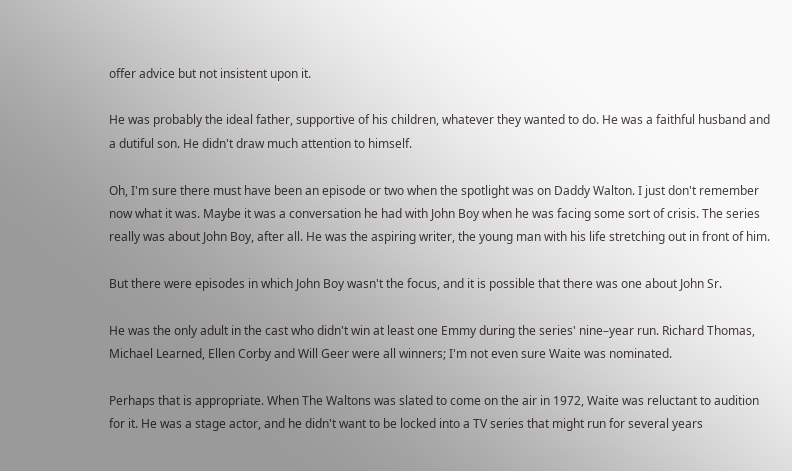offer advice but not insistent upon it.

He was probably the ideal father, supportive of his children, whatever they wanted to do. He was a faithful husband and a dutiful son. He didn't draw much attention to himself.

Oh, I'm sure there must have been an episode or two when the spotlight was on Daddy Walton. I just don't remember now what it was. Maybe it was a conversation he had with John Boy when he was facing some sort of crisis. The series really was about John Boy, after all. He was the aspiring writer, the young man with his life stretching out in front of him.

But there were episodes in which John Boy wasn't the focus, and it is possible that there was one about John Sr.

He was the only adult in the cast who didn't win at least one Emmy during the series' nine–year run. Richard Thomas, Michael Learned, Ellen Corby and Will Geer were all winners; I'm not even sure Waite was nominated.

Perhaps that is appropriate. When The Waltons was slated to come on the air in 1972, Waite was reluctant to audition for it. He was a stage actor, and he didn't want to be locked into a TV series that might run for several years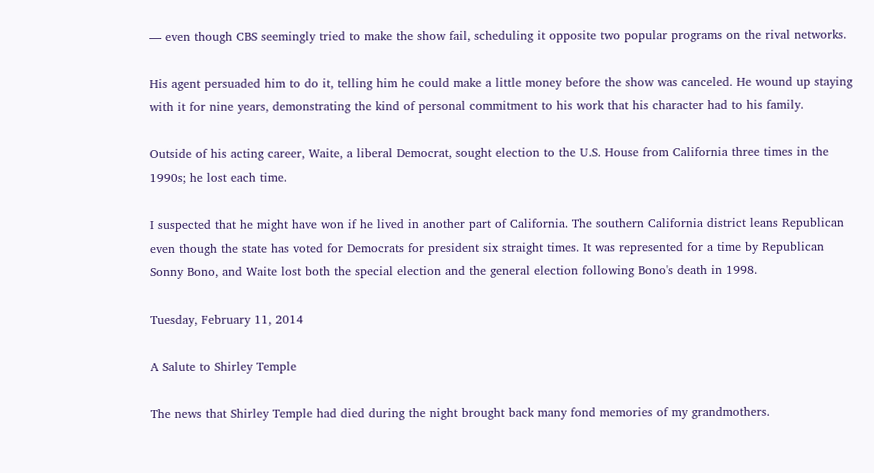— even though CBS seemingly tried to make the show fail, scheduling it opposite two popular programs on the rival networks.

His agent persuaded him to do it, telling him he could make a little money before the show was canceled. He wound up staying with it for nine years, demonstrating the kind of personal commitment to his work that his character had to his family.

Outside of his acting career, Waite, a liberal Democrat, sought election to the U.S. House from California three times in the 1990s; he lost each time.

I suspected that he might have won if he lived in another part of California. The southern California district leans Republican even though the state has voted for Democrats for president six straight times. It was represented for a time by Republican Sonny Bono, and Waite lost both the special election and the general election following Bono's death in 1998.

Tuesday, February 11, 2014

A Salute to Shirley Temple

The news that Shirley Temple had died during the night brought back many fond memories of my grandmothers.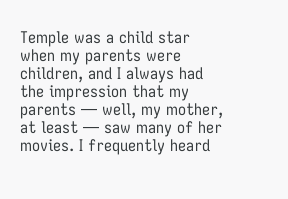Temple was a child star when my parents were children, and I always had the impression that my parents — well, my mother, at least — saw many of her movies. I frequently heard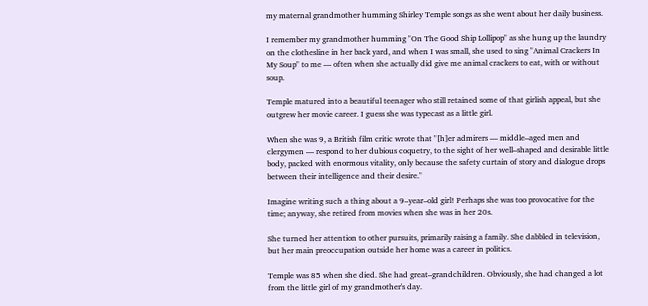my maternal grandmother humming Shirley Temple songs as she went about her daily business.

I remember my grandmother humming "On The Good Ship Lollipop" as she hung up the laundry on the clothesline in her back yard, and when I was small, she used to sing "Animal Crackers In My Soup" to me — often when she actually did give me animal crackers to eat, with or without soup.

Temple matured into a beautiful teenager who still retained some of that girlish appeal, but she outgrew her movie career. I guess she was typecast as a little girl.

When she was 9, a British film critic wrote that "[h]er admirers — middle–aged men and clergymen — respond to her dubious coquetry, to the sight of her well–shaped and desirable little body, packed with enormous vitality, only because the safety curtain of story and dialogue drops between their intelligence and their desire."

Imagine writing such a thing about a 9–year–old girl! Perhaps she was too provocative for the time; anyway, she retired from movies when she was in her 20s.

She turned her attention to other pursuits, primarily raising a family. She dabbled in television, but her main preoccupation outside her home was a career in politics.

Temple was 85 when she died. She had great–grandchildren. Obviously, she had changed a lot from the little girl of my grandmother's day.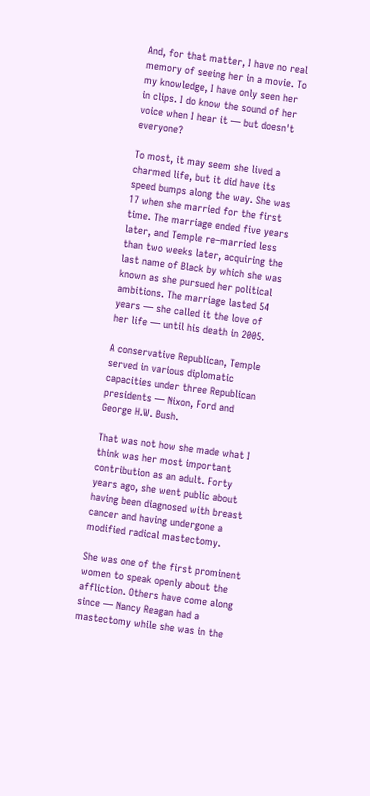And, for that matter, I have no real memory of seeing her in a movie. To my knowledge, I have only seen her in clips. I do know the sound of her voice when I hear it — but doesn't everyone?

To most, it may seem she lived a charmed life, but it did have its speed bumps along the way. She was 17 when she married for the first time. The marriage ended five years later, and Temple re–married less than two weeks later, acquiring the last name of Black by which she was known as she pursued her political ambitions. The marriage lasted 54 years — she called it the love of her life — until his death in 2005.

A conservative Republican, Temple served in various diplomatic capacities under three Republican presidents — Nixon, Ford and George H.W. Bush.

That was not how she made what I think was her most important contribution as an adult. Forty years ago, she went public about having been diagnosed with breast cancer and having undergone a modified radical mastectomy.

She was one of the first prominent women to speak openly about the affliction. Others have come along since — Nancy Reagan had a mastectomy while she was in the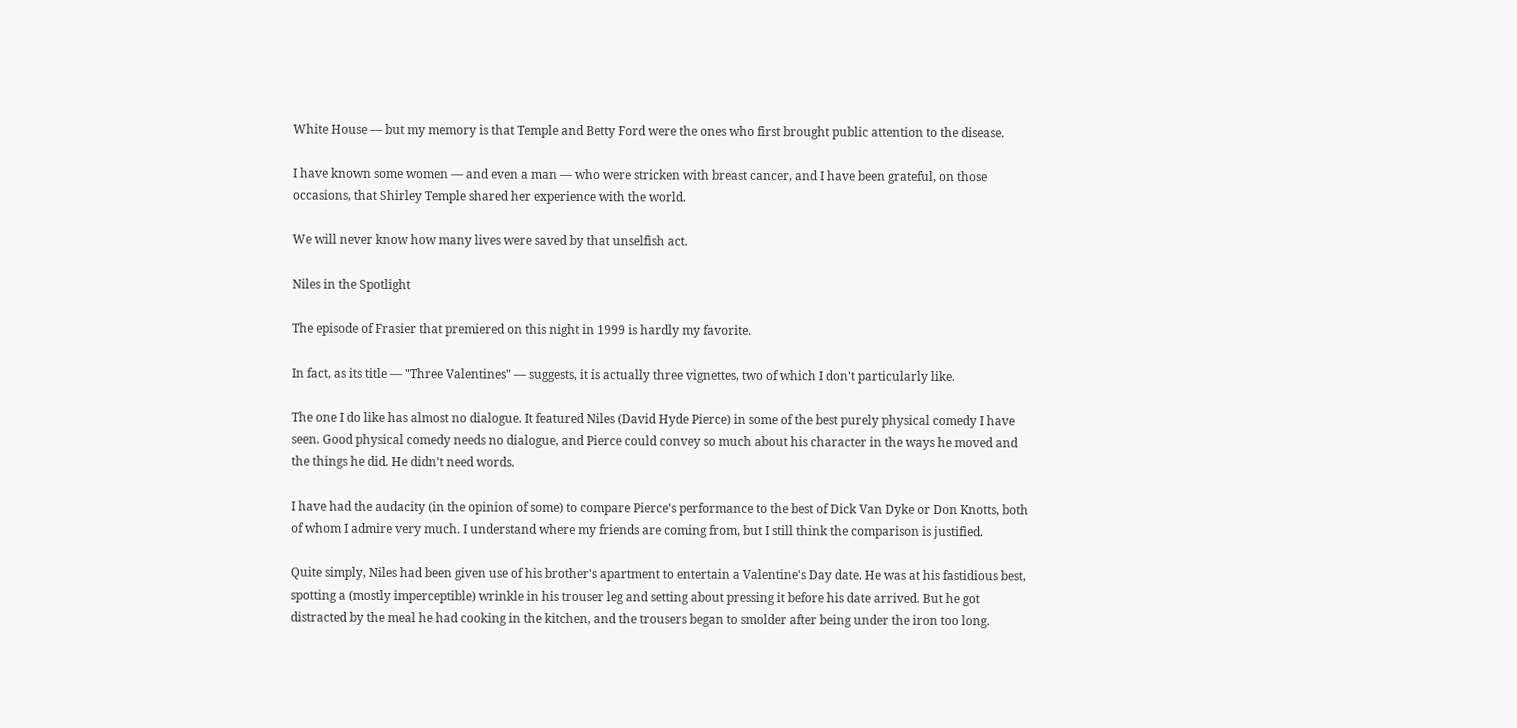White House — but my memory is that Temple and Betty Ford were the ones who first brought public attention to the disease.

I have known some women — and even a man — who were stricken with breast cancer, and I have been grateful, on those occasions, that Shirley Temple shared her experience with the world.

We will never know how many lives were saved by that unselfish act.

Niles in the Spotlight

The episode of Frasier that premiered on this night in 1999 is hardly my favorite.

In fact, as its title — "Three Valentines" — suggests, it is actually three vignettes, two of which I don't particularly like.

The one I do like has almost no dialogue. It featured Niles (David Hyde Pierce) in some of the best purely physical comedy I have seen. Good physical comedy needs no dialogue, and Pierce could convey so much about his character in the ways he moved and the things he did. He didn't need words.

I have had the audacity (in the opinion of some) to compare Pierce's performance to the best of Dick Van Dyke or Don Knotts, both of whom I admire very much. I understand where my friends are coming from, but I still think the comparison is justified.

Quite simply, Niles had been given use of his brother's apartment to entertain a Valentine's Day date. He was at his fastidious best, spotting a (mostly imperceptible) wrinkle in his trouser leg and setting about pressing it before his date arrived. But he got distracted by the meal he had cooking in the kitchen, and the trousers began to smolder after being under the iron too long.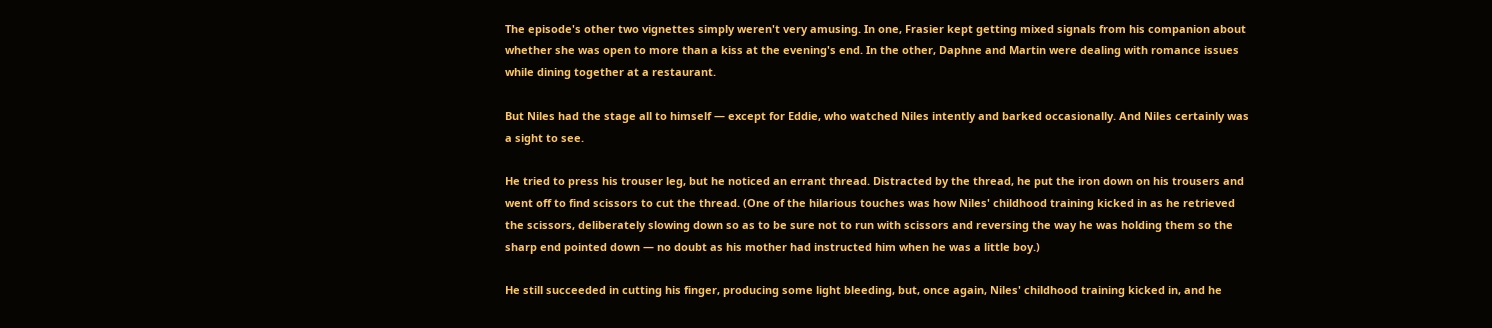The episode's other two vignettes simply weren't very amusing. In one, Frasier kept getting mixed signals from his companion about whether she was open to more than a kiss at the evening's end. In the other, Daphne and Martin were dealing with romance issues while dining together at a restaurant.

But Niles had the stage all to himself — except for Eddie, who watched Niles intently and barked occasionally. And Niles certainly was a sight to see.

He tried to press his trouser leg, but he noticed an errant thread. Distracted by the thread, he put the iron down on his trousers and went off to find scissors to cut the thread. (One of the hilarious touches was how Niles' childhood training kicked in as he retrieved the scissors, deliberately slowing down so as to be sure not to run with scissors and reversing the way he was holding them so the sharp end pointed down — no doubt as his mother had instructed him when he was a little boy.)

He still succeeded in cutting his finger, producing some light bleeding, but, once again, Niles' childhood training kicked in, and he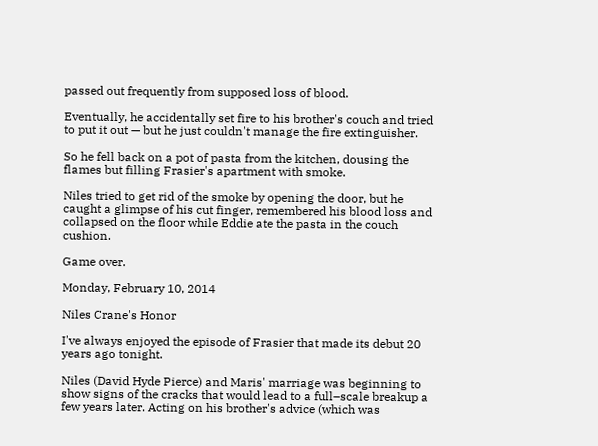passed out frequently from supposed loss of blood.

Eventually, he accidentally set fire to his brother's couch and tried to put it out — but he just couldn't manage the fire extinguisher.

So he fell back on a pot of pasta from the kitchen, dousing the flames but filling Frasier's apartment with smoke.

Niles tried to get rid of the smoke by opening the door, but he caught a glimpse of his cut finger, remembered his blood loss and collapsed on the floor while Eddie ate the pasta in the couch cushion.

Game over.

Monday, February 10, 2014

Niles Crane's Honor

I've always enjoyed the episode of Frasier that made its debut 20 years ago tonight.

Niles (David Hyde Pierce) and Maris' marriage was beginning to show signs of the cracks that would lead to a full–scale breakup a few years later. Acting on his brother's advice (which was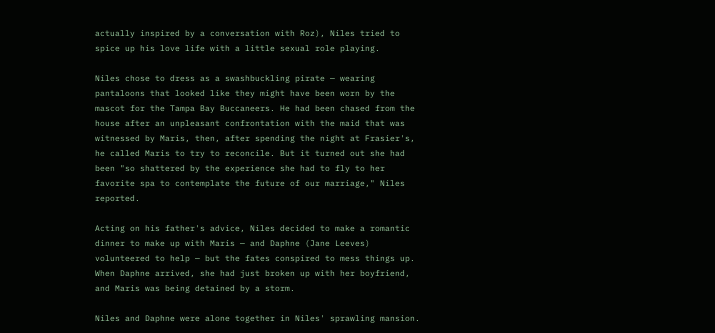actually inspired by a conversation with Roz), Niles tried to spice up his love life with a little sexual role playing.

Niles chose to dress as a swashbuckling pirate — wearing pantaloons that looked like they might have been worn by the mascot for the Tampa Bay Buccaneers. He had been chased from the house after an unpleasant confrontation with the maid that was witnessed by Maris, then, after spending the night at Frasier's, he called Maris to try to reconcile. But it turned out she had been "so shattered by the experience she had to fly to her favorite spa to contemplate the future of our marriage," Niles reported.

Acting on his father's advice, Niles decided to make a romantic dinner to make up with Maris — and Daphne (Jane Leeves) volunteered to help — but the fates conspired to mess things up. When Daphne arrived, she had just broken up with her boyfriend, and Maris was being detained by a storm.

Niles and Daphne were alone together in Niles' sprawling mansion.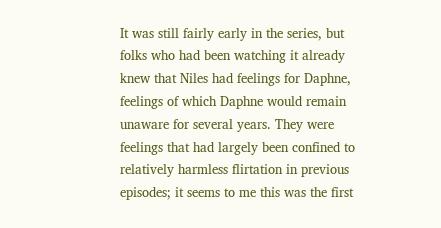It was still fairly early in the series, but folks who had been watching it already knew that Niles had feelings for Daphne, feelings of which Daphne would remain unaware for several years. They were feelings that had largely been confined to relatively harmless flirtation in previous episodes; it seems to me this was the first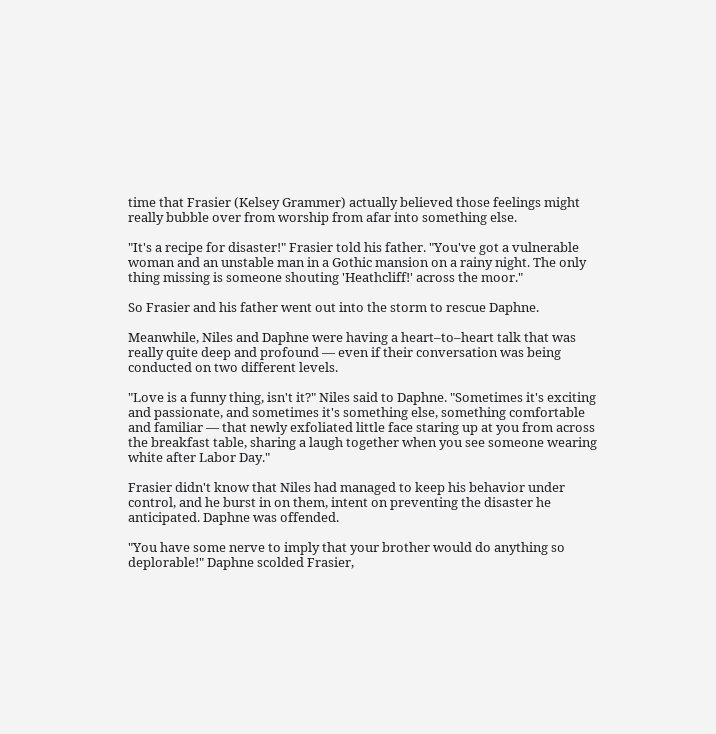time that Frasier (Kelsey Grammer) actually believed those feelings might really bubble over from worship from afar into something else.

"It's a recipe for disaster!" Frasier told his father. "You've got a vulnerable woman and an unstable man in a Gothic mansion on a rainy night. The only thing missing is someone shouting 'Heathcliff!' across the moor."

So Frasier and his father went out into the storm to rescue Daphne.

Meanwhile, Niles and Daphne were having a heart–to–heart talk that was really quite deep and profound — even if their conversation was being conducted on two different levels.

"Love is a funny thing, isn't it?" Niles said to Daphne. "Sometimes it's exciting and passionate, and sometimes it's something else, something comfortable and familiar — that newly exfoliated little face staring up at you from across the breakfast table, sharing a laugh together when you see someone wearing white after Labor Day."

Frasier didn't know that Niles had managed to keep his behavior under control, and he burst in on them, intent on preventing the disaster he anticipated. Daphne was offended.

"You have some nerve to imply that your brother would do anything so deplorable!" Daphne scolded Frasier,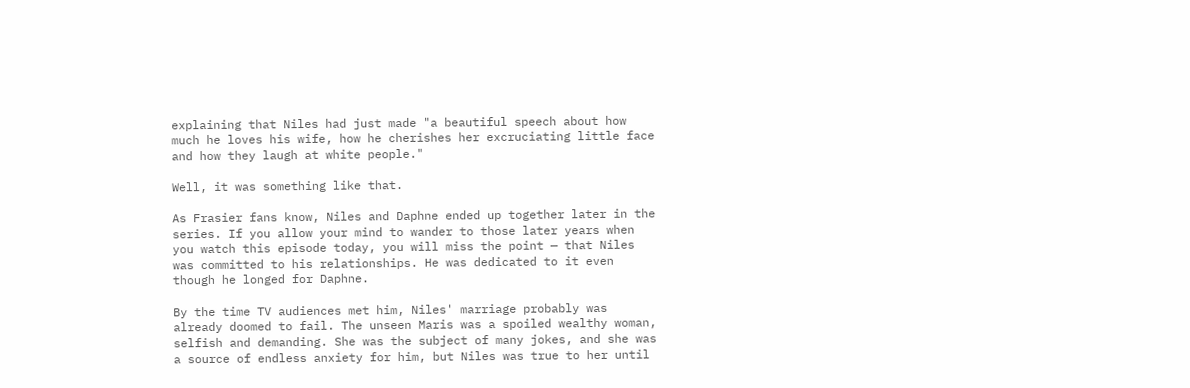explaining that Niles had just made "a beautiful speech about how much he loves his wife, how he cherishes her excruciating little face and how they laugh at white people."

Well, it was something like that.

As Frasier fans know, Niles and Daphne ended up together later in the series. If you allow your mind to wander to those later years when you watch this episode today, you will miss the point — that Niles was committed to his relationships. He was dedicated to it even though he longed for Daphne.

By the time TV audiences met him, Niles' marriage probably was already doomed to fail. The unseen Maris was a spoiled wealthy woman, selfish and demanding. She was the subject of many jokes, and she was a source of endless anxiety for him, but Niles was true to her until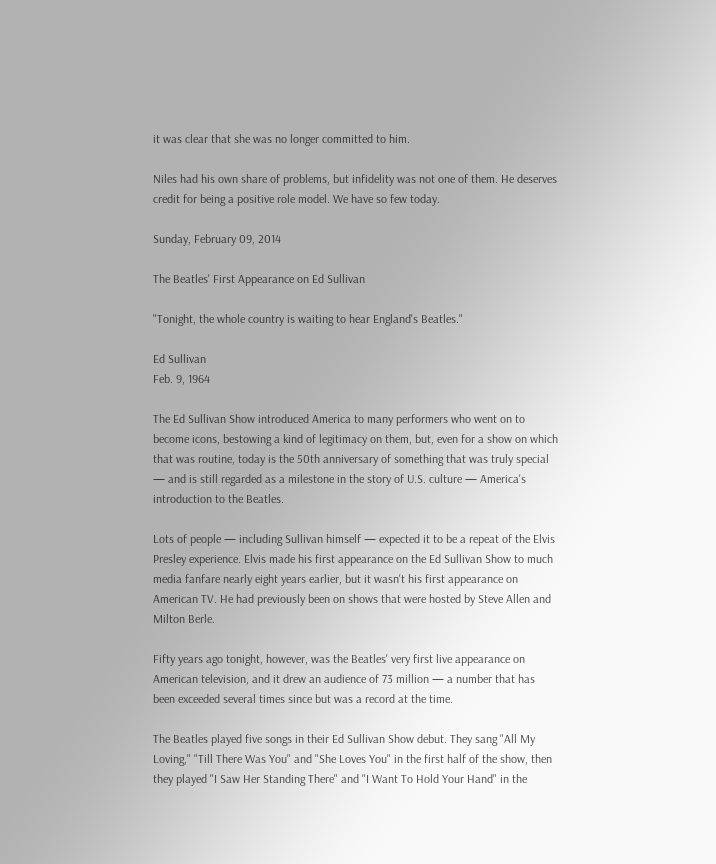it was clear that she was no longer committed to him.

Niles had his own share of problems, but infidelity was not one of them. He deserves credit for being a positive role model. We have so few today.

Sunday, February 09, 2014

The Beatles' First Appearance on Ed Sullivan

"Tonight, the whole country is waiting to hear England's Beatles."

Ed Sullivan
Feb. 9, 1964

The Ed Sullivan Show introduced America to many performers who went on to become icons, bestowing a kind of legitimacy on them, but, even for a show on which that was routine, today is the 50th anniversary of something that was truly special — and is still regarded as a milestone in the story of U.S. culture — America's introduction to the Beatles.

Lots of people — including Sullivan himself — expected it to be a repeat of the Elvis Presley experience. Elvis made his first appearance on the Ed Sullivan Show to much media fanfare nearly eight years earlier, but it wasn't his first appearance on American TV. He had previously been on shows that were hosted by Steve Allen and Milton Berle.

Fifty years ago tonight, however, was the Beatles' very first live appearance on American television, and it drew an audience of 73 million — a number that has been exceeded several times since but was a record at the time.

The Beatles played five songs in their Ed Sullivan Show debut. They sang "All My Loving," "Till There Was You" and "She Loves You" in the first half of the show, then they played "I Saw Her Standing There" and "I Want To Hold Your Hand" in the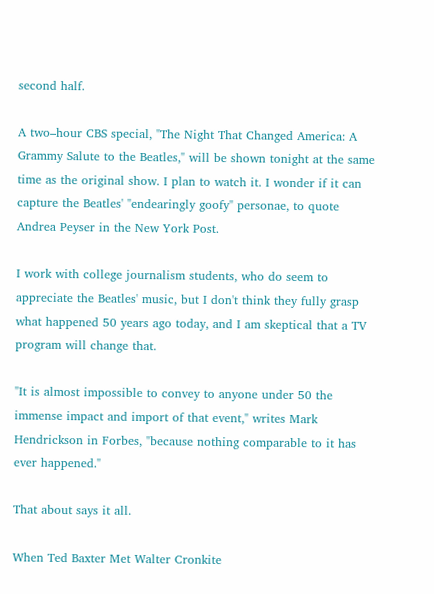second half.

A two–hour CBS special, "The Night That Changed America: A Grammy Salute to the Beatles," will be shown tonight at the same time as the original show. I plan to watch it. I wonder if it can capture the Beatles' "endearingly goofy" personae, to quote Andrea Peyser in the New York Post.

I work with college journalism students, who do seem to appreciate the Beatles' music, but I don't think they fully grasp what happened 50 years ago today, and I am skeptical that a TV program will change that.

"It is almost impossible to convey to anyone under 50 the immense impact and import of that event," writes Mark Hendrickson in Forbes, "because nothing comparable to it has ever happened."

That about says it all.

When Ted Baxter Met Walter Cronkite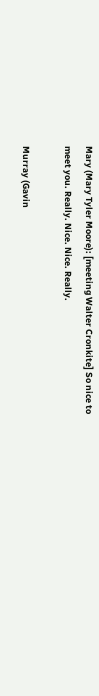Mary (Mary Tyler Moore): [meeting Walter Cronkite] So nice to meet you. Really. Nice. Nice. Really.

Murray (Gavin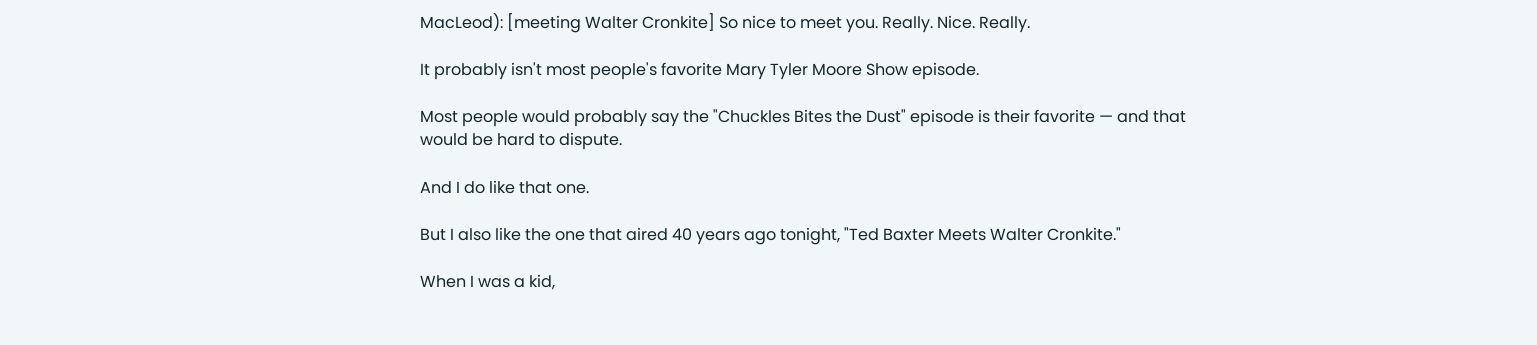MacLeod): [meeting Walter Cronkite] So nice to meet you. Really. Nice. Really.

It probably isn't most people's favorite Mary Tyler Moore Show episode.

Most people would probably say the "Chuckles Bites the Dust" episode is their favorite — and that would be hard to dispute.

And I do like that one.

But I also like the one that aired 40 years ago tonight, "Ted Baxter Meets Walter Cronkite."

When I was a kid,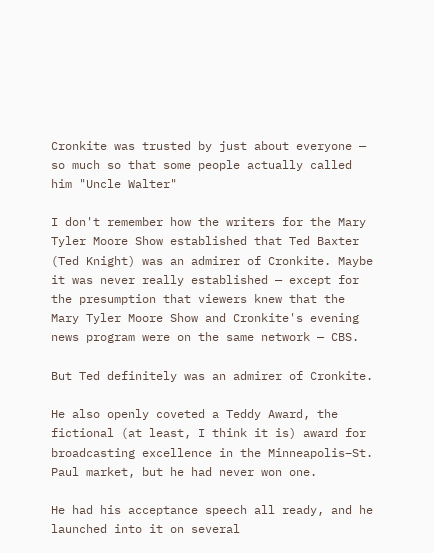Cronkite was trusted by just about everyone — so much so that some people actually called him "Uncle Walter"

I don't remember how the writers for the Mary Tyler Moore Show established that Ted Baxter (Ted Knight) was an admirer of Cronkite. Maybe it was never really established — except for the presumption that viewers knew that the Mary Tyler Moore Show and Cronkite's evening news program were on the same network — CBS.

But Ted definitely was an admirer of Cronkite.

He also openly coveted a Teddy Award, the fictional (at least, I think it is) award for broadcasting excellence in the Minneapolis–St. Paul market, but he had never won one.

He had his acceptance speech all ready, and he launched into it on several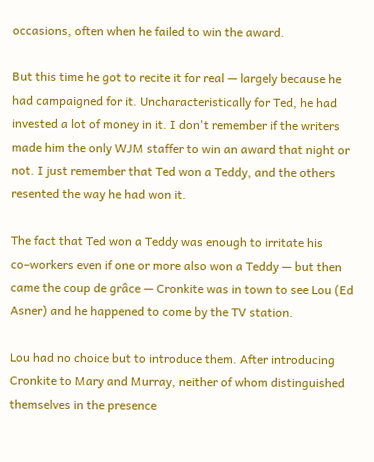occasions, often when he failed to win the award.

But this time he got to recite it for real — largely because he had campaigned for it. Uncharacteristically for Ted, he had invested a lot of money in it. I don't remember if the writers made him the only WJM staffer to win an award that night or not. I just remember that Ted won a Teddy, and the others resented the way he had won it.

The fact that Ted won a Teddy was enough to irritate his co–workers even if one or more also won a Teddy — but then came the coup de grâce — Cronkite was in town to see Lou (Ed Asner) and he happened to come by the TV station.

Lou had no choice but to introduce them. After introducing Cronkite to Mary and Murray, neither of whom distinguished themselves in the presence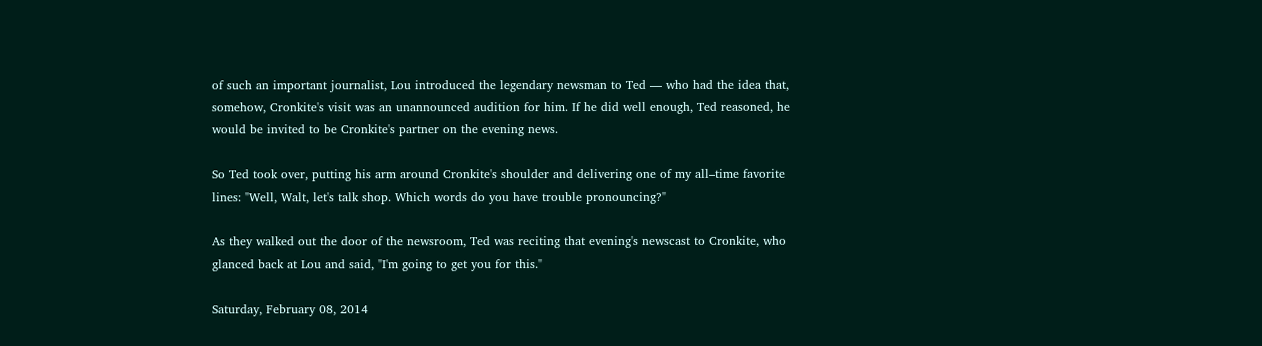of such an important journalist, Lou introduced the legendary newsman to Ted — who had the idea that, somehow, Cronkite's visit was an unannounced audition for him. If he did well enough, Ted reasoned, he would be invited to be Cronkite's partner on the evening news.

So Ted took over, putting his arm around Cronkite's shoulder and delivering one of my all–time favorite lines: "Well, Walt, let's talk shop. Which words do you have trouble pronouncing?"

As they walked out the door of the newsroom, Ted was reciting that evening's newscast to Cronkite, who glanced back at Lou and said, "I'm going to get you for this."

Saturday, February 08, 2014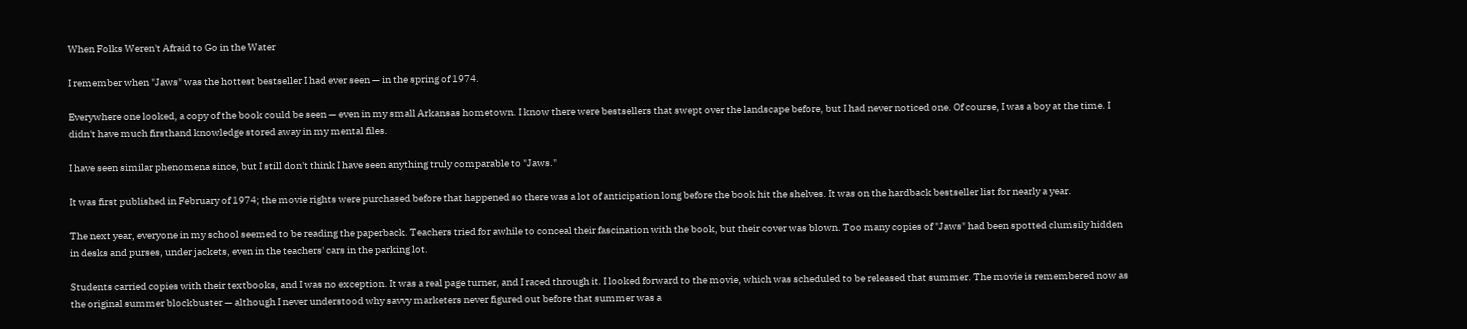When Folks Weren't Afraid to Go in the Water

I remember when "Jaws" was the hottest bestseller I had ever seen — in the spring of 1974.

Everywhere one looked, a copy of the book could be seen — even in my small Arkansas hometown. I know there were bestsellers that swept over the landscape before, but I had never noticed one. Of course, I was a boy at the time. I didn't have much firsthand knowledge stored away in my mental files.

I have seen similar phenomena since, but I still don't think I have seen anything truly comparable to "Jaws."

It was first published in February of 1974; the movie rights were purchased before that happened so there was a lot of anticipation long before the book hit the shelves. It was on the hardback bestseller list for nearly a year.

The next year, everyone in my school seemed to be reading the paperback. Teachers tried for awhile to conceal their fascination with the book, but their cover was blown. Too many copies of "Jaws" had been spotted clumsily hidden in desks and purses, under jackets, even in the teachers' cars in the parking lot.

Students carried copies with their textbooks, and I was no exception. It was a real page turner, and I raced through it. I looked forward to the movie, which was scheduled to be released that summer. The movie is remembered now as the original summer blockbuster — although I never understood why savvy marketers never figured out before that summer was a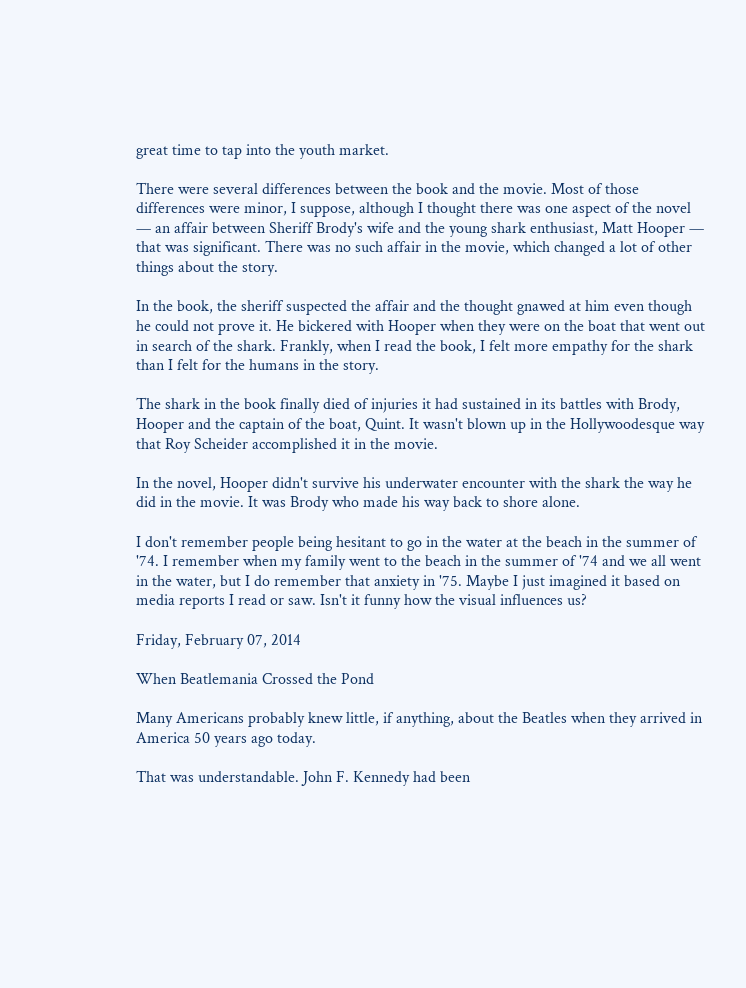great time to tap into the youth market.

There were several differences between the book and the movie. Most of those differences were minor, I suppose, although I thought there was one aspect of the novel — an affair between Sheriff Brody's wife and the young shark enthusiast, Matt Hooper — that was significant. There was no such affair in the movie, which changed a lot of other things about the story.

In the book, the sheriff suspected the affair and the thought gnawed at him even though he could not prove it. He bickered with Hooper when they were on the boat that went out in search of the shark. Frankly, when I read the book, I felt more empathy for the shark than I felt for the humans in the story.

The shark in the book finally died of injuries it had sustained in its battles with Brody, Hooper and the captain of the boat, Quint. It wasn't blown up in the Hollywoodesque way that Roy Scheider accomplished it in the movie.

In the novel, Hooper didn't survive his underwater encounter with the shark the way he did in the movie. It was Brody who made his way back to shore alone.

I don't remember people being hesitant to go in the water at the beach in the summer of '74. I remember when my family went to the beach in the summer of '74 and we all went in the water, but I do remember that anxiety in '75. Maybe I just imagined it based on media reports I read or saw. Isn't it funny how the visual influences us?

Friday, February 07, 2014

When Beatlemania Crossed the Pond

Many Americans probably knew little, if anything, about the Beatles when they arrived in America 50 years ago today.

That was understandable. John F. Kennedy had been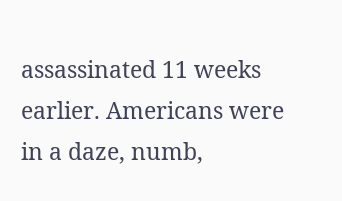assassinated 11 weeks earlier. Americans were in a daze, numb,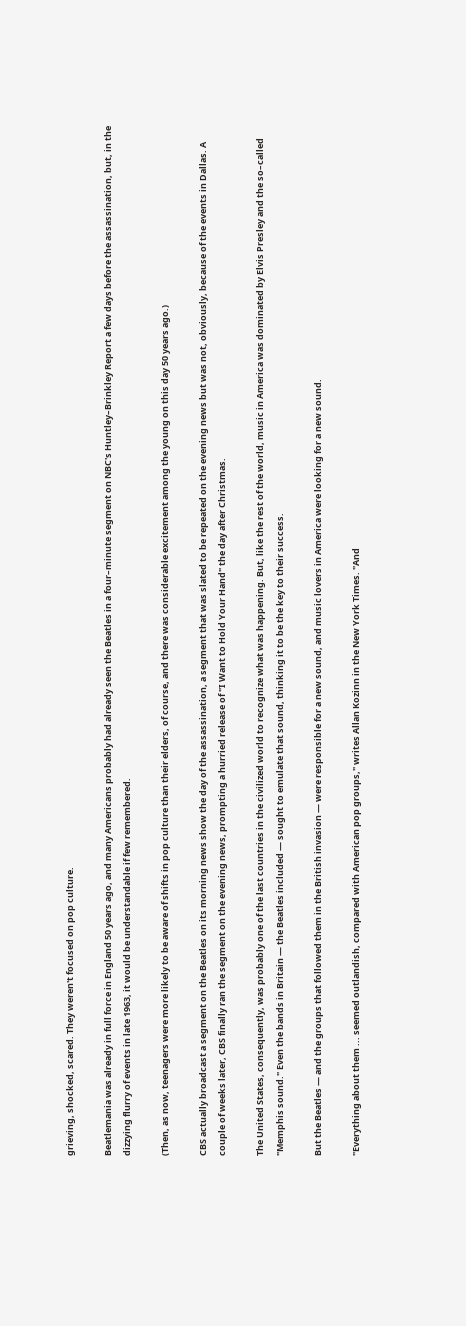grieving, shocked, scared. They weren't focused on pop culture.

Beatlemania was already in full force in England 50 years ago, and many Americans probably had already seen the Beatles in a four–minute segment on NBC's Huntley–Brinkley Report a few days before the assassination, but, in the dizzying flurry of events in late 1963, it would be understandable if few remembered.

(Then, as now, teenagers were more likely to be aware of shifts in pop culture than their elders, of course, and there was considerable excitement among the young on this day 50 years ago.)

CBS actually broadcast a segment on the Beatles on its morning news show the day of the assassination, a segment that was slated to be repeated on the evening news but was not, obviously, because of the events in Dallas. A couple of weeks later, CBS finally ran the segment on the evening news, prompting a hurried release of "I Want to Hold Your Hand" the day after Christmas.

The United States, consequently, was probably one of the last countries in the civilized world to recognize what was happening. But, like the rest of the world, music in America was dominated by Elvis Presley and the so–called "Memphis sound." Even the bands in Britain — the Beatles included — sought to emulate that sound, thinking it to be the key to their success.

But the Beatles — and the groups that followed them in the British invasion — were responsible for a new sound, and music lovers in America were looking for a new sound.

"Everything about them ... seemed outlandish, compared with American pop groups," writes Allan Kozinn in the New York Times. "And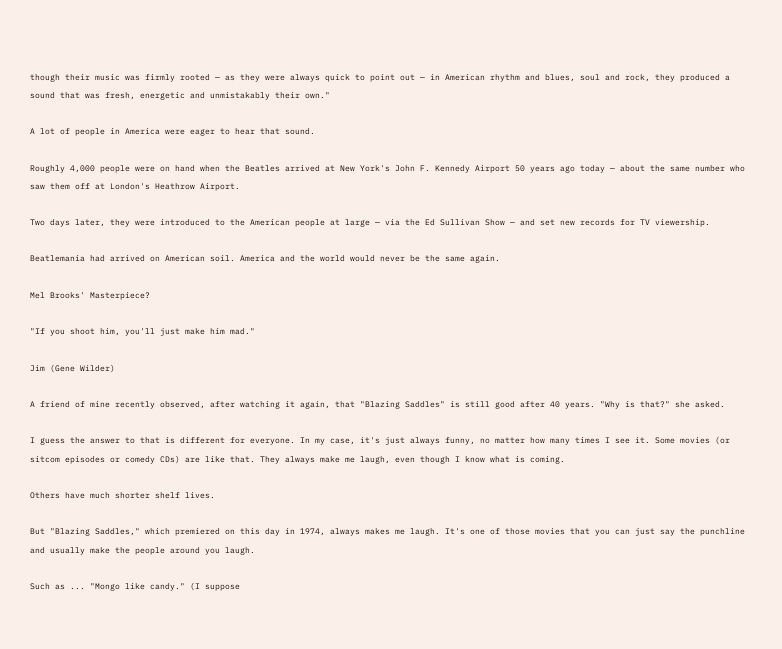though their music was firmly rooted — as they were always quick to point out — in American rhythm and blues, soul and rock, they produced a sound that was fresh, energetic and unmistakably their own."

A lot of people in America were eager to hear that sound.

Roughly 4,000 people were on hand when the Beatles arrived at New York's John F. Kennedy Airport 50 years ago today — about the same number who saw them off at London's Heathrow Airport.

Two days later, they were introduced to the American people at large — via the Ed Sullivan Show — and set new records for TV viewership.

Beatlemania had arrived on American soil. America and the world would never be the same again.

Mel Brooks' Masterpiece?

"If you shoot him, you'll just make him mad."

Jim (Gene Wilder)

A friend of mine recently observed, after watching it again, that "Blazing Saddles" is still good after 40 years. "Why is that?" she asked.

I guess the answer to that is different for everyone. In my case, it's just always funny, no matter how many times I see it. Some movies (or sitcom episodes or comedy CDs) are like that. They always make me laugh, even though I know what is coming.

Others have much shorter shelf lives.

But "Blazing Saddles," which premiered on this day in 1974, always makes me laugh. It's one of those movies that you can just say the punchline and usually make the people around you laugh.

Such as ... "Mongo like candy." (I suppose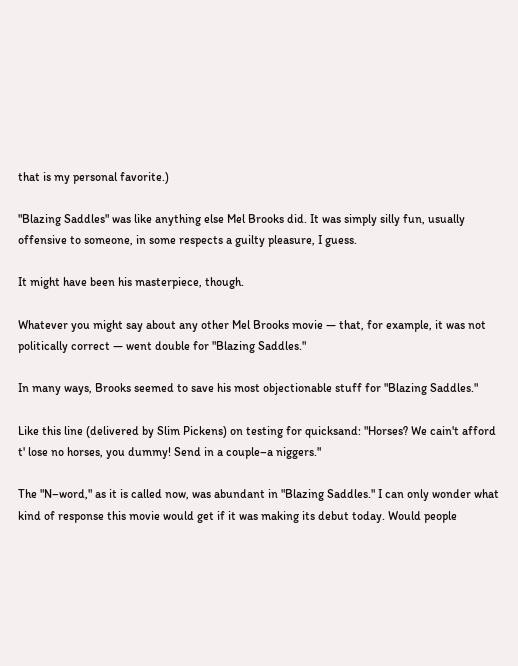that is my personal favorite.)

"Blazing Saddles" was like anything else Mel Brooks did. It was simply silly fun, usually offensive to someone, in some respects a guilty pleasure, I guess.

It might have been his masterpiece, though.

Whatever you might say about any other Mel Brooks movie — that, for example, it was not politically correct — went double for "Blazing Saddles."

In many ways, Brooks seemed to save his most objectionable stuff for "Blazing Saddles."

Like this line (delivered by Slim Pickens) on testing for quicksand: "Horses? We cain't afford t' lose no horses, you dummy! Send in a couple–a niggers."

The "N–word," as it is called now, was abundant in "Blazing Saddles." I can only wonder what kind of response this movie would get if it was making its debut today. Would people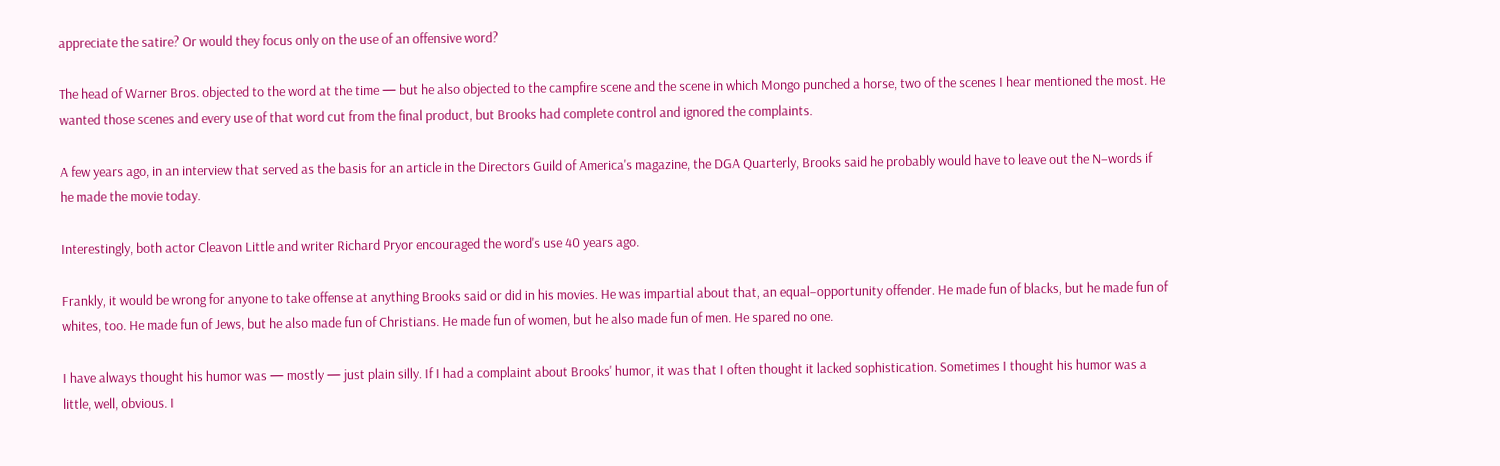appreciate the satire? Or would they focus only on the use of an offensive word?

The head of Warner Bros. objected to the word at the time — but he also objected to the campfire scene and the scene in which Mongo punched a horse, two of the scenes I hear mentioned the most. He wanted those scenes and every use of that word cut from the final product, but Brooks had complete control and ignored the complaints.

A few years ago, in an interview that served as the basis for an article in the Directors Guild of America's magazine, the DGA Quarterly, Brooks said he probably would have to leave out the N–words if he made the movie today.

Interestingly, both actor Cleavon Little and writer Richard Pryor encouraged the word's use 40 years ago.

Frankly, it would be wrong for anyone to take offense at anything Brooks said or did in his movies. He was impartial about that, an equal–opportunity offender. He made fun of blacks, but he made fun of whites, too. He made fun of Jews, but he also made fun of Christians. He made fun of women, but he also made fun of men. He spared no one.

I have always thought his humor was — mostly — just plain silly. If I had a complaint about Brooks' humor, it was that I often thought it lacked sophistication. Sometimes I thought his humor was a little, well, obvious. I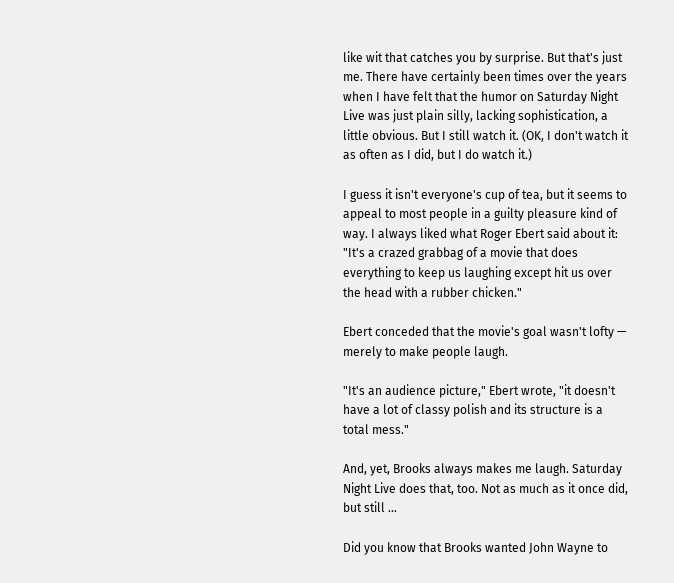like wit that catches you by surprise. But that's just me. There have certainly been times over the years when I have felt that the humor on Saturday Night Live was just plain silly, lacking sophistication, a little obvious. But I still watch it. (OK, I don't watch it as often as I did, but I do watch it.)

I guess it isn't everyone's cup of tea, but it seems to appeal to most people in a guilty pleasure kind of way. I always liked what Roger Ebert said about it: "It's a crazed grabbag of a movie that does everything to keep us laughing except hit us over the head with a rubber chicken."

Ebert conceded that the movie's goal wasn't lofty — merely to make people laugh.

"It's an audience picture," Ebert wrote, "it doesn't have a lot of classy polish and its structure is a total mess."

And, yet, Brooks always makes me laugh. Saturday Night Live does that, too. Not as much as it once did, but still ...

Did you know that Brooks wanted John Wayne to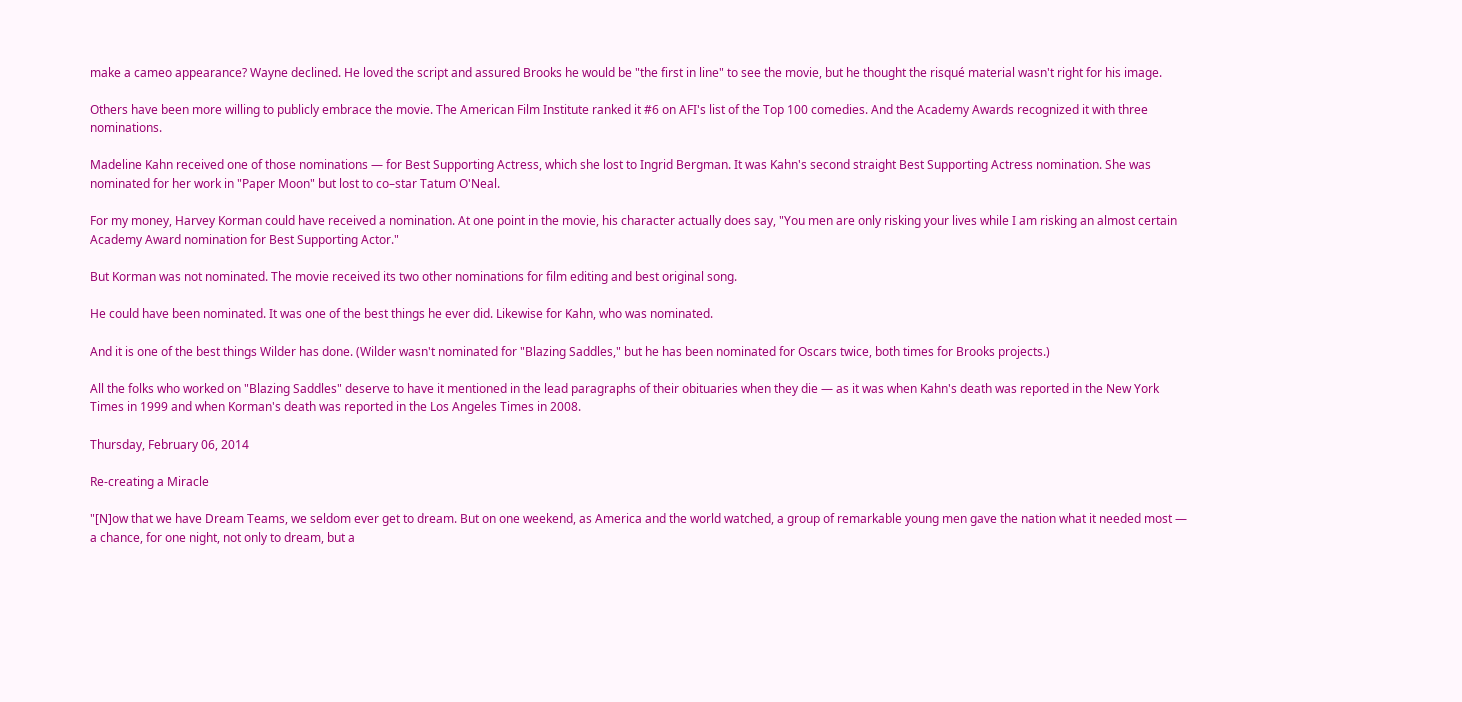make a cameo appearance? Wayne declined. He loved the script and assured Brooks he would be "the first in line" to see the movie, but he thought the risqué material wasn't right for his image.

Others have been more willing to publicly embrace the movie. The American Film Institute ranked it #6 on AFI's list of the Top 100 comedies. And the Academy Awards recognized it with three nominations.

Madeline Kahn received one of those nominations — for Best Supporting Actress, which she lost to Ingrid Bergman. It was Kahn's second straight Best Supporting Actress nomination. She was nominated for her work in "Paper Moon" but lost to co–star Tatum O'Neal.

For my money, Harvey Korman could have received a nomination. At one point in the movie, his character actually does say, "You men are only risking your lives while I am risking an almost certain Academy Award nomination for Best Supporting Actor."

But Korman was not nominated. The movie received its two other nominations for film editing and best original song.

He could have been nominated. It was one of the best things he ever did. Likewise for Kahn, who was nominated.

And it is one of the best things Wilder has done. (Wilder wasn't nominated for "Blazing Saddles," but he has been nominated for Oscars twice, both times for Brooks projects.)

All the folks who worked on "Blazing Saddles" deserve to have it mentioned in the lead paragraphs of their obituaries when they die — as it was when Kahn's death was reported in the New York Times in 1999 and when Korman's death was reported in the Los Angeles Times in 2008.

Thursday, February 06, 2014

Re-creating a Miracle

"[N]ow that we have Dream Teams, we seldom ever get to dream. But on one weekend, as America and the world watched, a group of remarkable young men gave the nation what it needed most — a chance, for one night, not only to dream, but a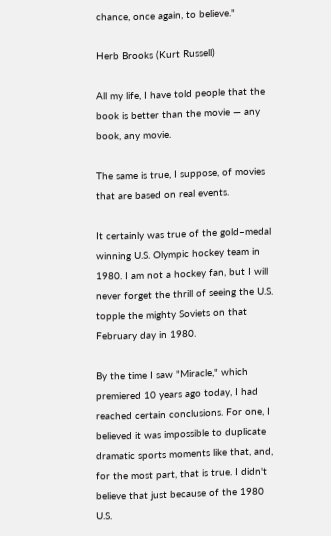chance, once again, to believe."

Herb Brooks (Kurt Russell)

All my life, I have told people that the book is better than the movie — any book, any movie.

The same is true, I suppose, of movies that are based on real events.

It certainly was true of the gold–medal winning U.S. Olympic hockey team in 1980. I am not a hockey fan, but I will never forget the thrill of seeing the U.S. topple the mighty Soviets on that February day in 1980.

By the time I saw "Miracle," which premiered 10 years ago today, I had reached certain conclusions. For one, I believed it was impossible to duplicate dramatic sports moments like that, and, for the most part, that is true. I didn't believe that just because of the 1980 U.S.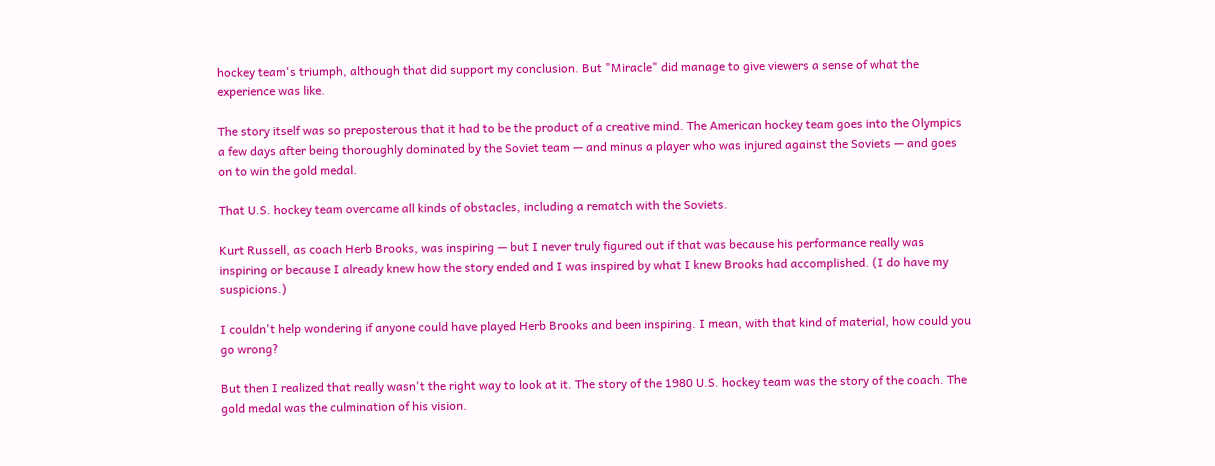hockey team's triumph, although that did support my conclusion. But "Miracle" did manage to give viewers a sense of what the experience was like.

The story itself was so preposterous that it had to be the product of a creative mind. The American hockey team goes into the Olympics a few days after being thoroughly dominated by the Soviet team — and minus a player who was injured against the Soviets — and goes on to win the gold medal.

That U.S. hockey team overcame all kinds of obstacles, including a rematch with the Soviets.

Kurt Russell, as coach Herb Brooks, was inspiring — but I never truly figured out if that was because his performance really was inspiring or because I already knew how the story ended and I was inspired by what I knew Brooks had accomplished. (I do have my suspicions.)

I couldn't help wondering if anyone could have played Herb Brooks and been inspiring. I mean, with that kind of material, how could you go wrong?

But then I realized that really wasn't the right way to look at it. The story of the 1980 U.S. hockey team was the story of the coach. The gold medal was the culmination of his vision.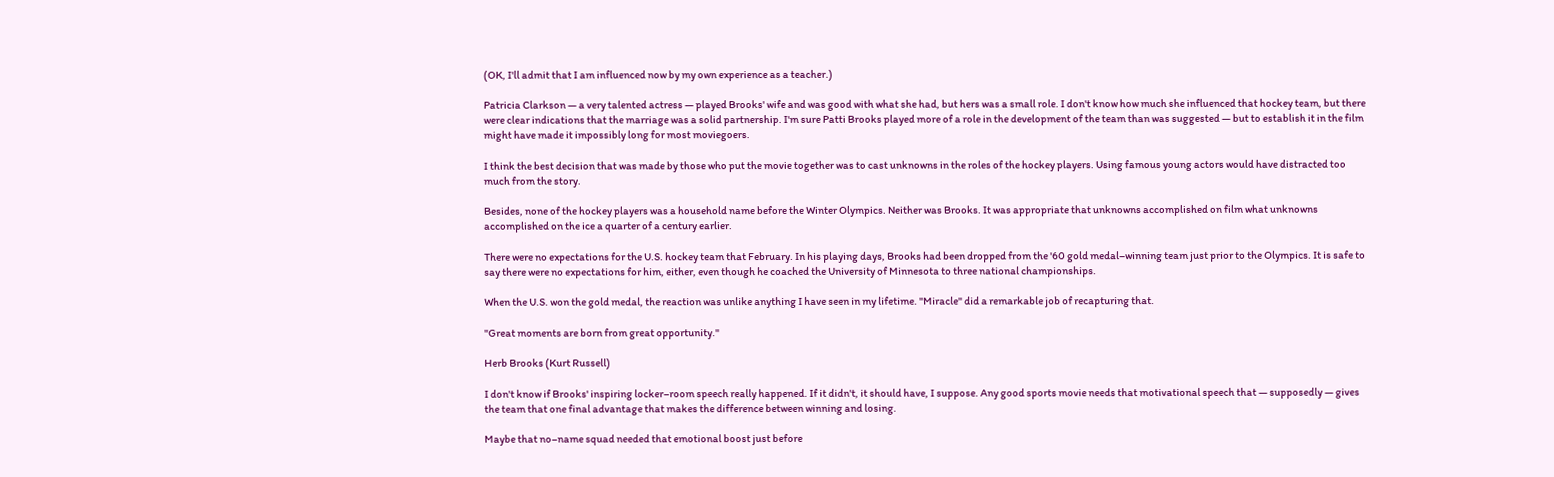(OK, I'll admit that I am influenced now by my own experience as a teacher.)

Patricia Clarkson — a very talented actress — played Brooks' wife and was good with what she had, but hers was a small role. I don't know how much she influenced that hockey team, but there were clear indications that the marriage was a solid partnership. I'm sure Patti Brooks played more of a role in the development of the team than was suggested — but to establish it in the film might have made it impossibly long for most moviegoers.

I think the best decision that was made by those who put the movie together was to cast unknowns in the roles of the hockey players. Using famous young actors would have distracted too much from the story.

Besides, none of the hockey players was a household name before the Winter Olympics. Neither was Brooks. It was appropriate that unknowns accomplished on film what unknowns accomplished on the ice a quarter of a century earlier.

There were no expectations for the U.S. hockey team that February. In his playing days, Brooks had been dropped from the '60 gold medal–winning team just prior to the Olympics. It is safe to say there were no expectations for him, either, even though he coached the University of Minnesota to three national championships.

When the U.S. won the gold medal, the reaction was unlike anything I have seen in my lifetime. "Miracle" did a remarkable job of recapturing that.

"Great moments are born from great opportunity."

Herb Brooks (Kurt Russell)

I don't know if Brooks' inspiring locker–room speech really happened. If it didn't, it should have, I suppose. Any good sports movie needs that motivational speech that — supposedly — gives the team that one final advantage that makes the difference between winning and losing.

Maybe that no–name squad needed that emotional boost just before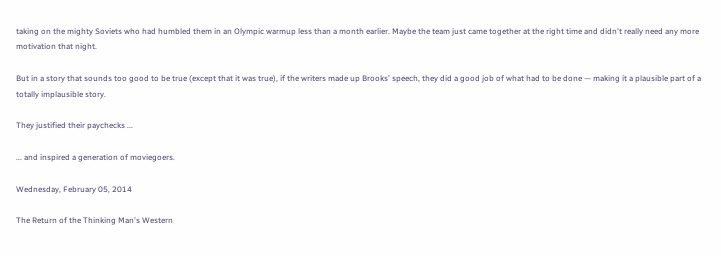taking on the mighty Soviets who had humbled them in an Olympic warmup less than a month earlier. Maybe the team just came together at the right time and didn't really need any more motivation that night.

But in a story that sounds too good to be true (except that it was true), if the writers made up Brooks' speech, they did a good job of what had to be done — making it a plausible part of a totally implausible story.

They justified their paychecks ...

... and inspired a generation of moviegoers.

Wednesday, February 05, 2014

The Return of the Thinking Man's Western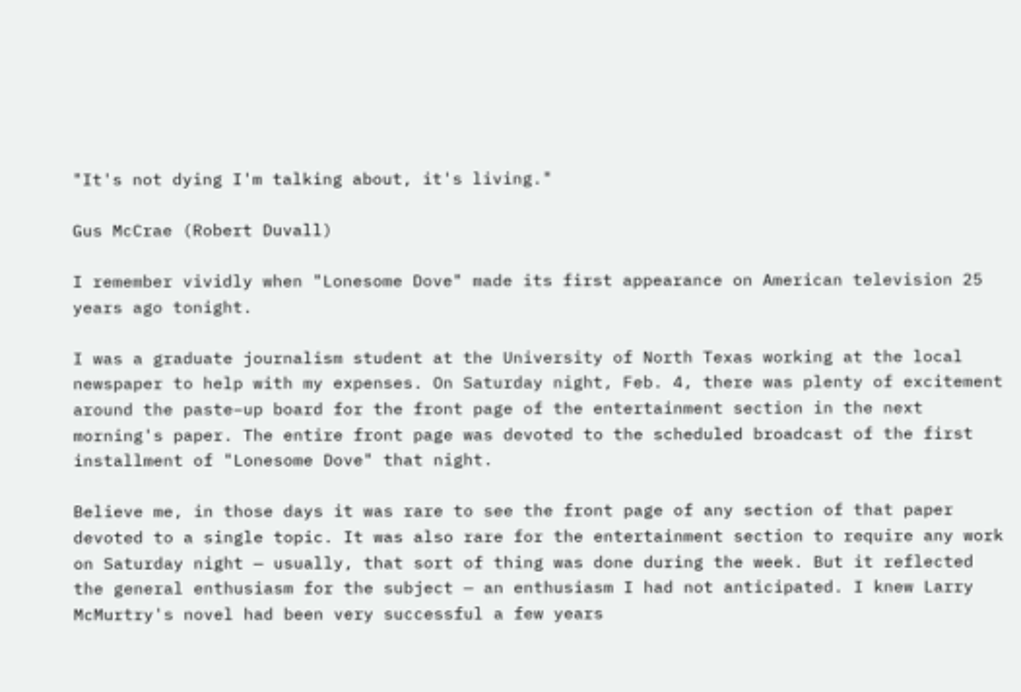"It's not dying I'm talking about, it's living."

Gus McCrae (Robert Duvall)

I remember vividly when "Lonesome Dove" made its first appearance on American television 25 years ago tonight.

I was a graduate journalism student at the University of North Texas working at the local newspaper to help with my expenses. On Saturday night, Feb. 4, there was plenty of excitement around the paste–up board for the front page of the entertainment section in the next morning's paper. The entire front page was devoted to the scheduled broadcast of the first installment of "Lonesome Dove" that night.

Believe me, in those days it was rare to see the front page of any section of that paper devoted to a single topic. It was also rare for the entertainment section to require any work on Saturday night — usually, that sort of thing was done during the week. But it reflected the general enthusiasm for the subject — an enthusiasm I had not anticipated. I knew Larry McMurtry's novel had been very successful a few years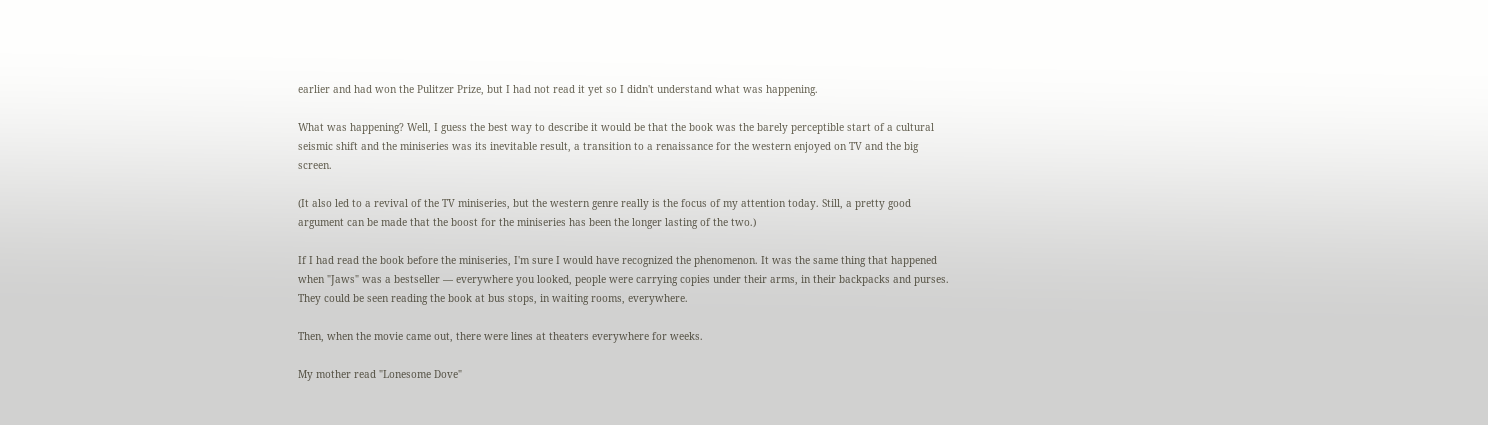earlier and had won the Pulitzer Prize, but I had not read it yet so I didn't understand what was happening.

What was happening? Well, I guess the best way to describe it would be that the book was the barely perceptible start of a cultural seismic shift and the miniseries was its inevitable result, a transition to a renaissance for the western enjoyed on TV and the big screen.

(It also led to a revival of the TV miniseries, but the western genre really is the focus of my attention today. Still, a pretty good argument can be made that the boost for the miniseries has been the longer lasting of the two.)

If I had read the book before the miniseries, I'm sure I would have recognized the phenomenon. It was the same thing that happened when "Jaws" was a bestseller — everywhere you looked, people were carrying copies under their arms, in their backpacks and purses. They could be seen reading the book at bus stops, in waiting rooms, everywhere.

Then, when the movie came out, there were lines at theaters everywhere for weeks.

My mother read "Lonesome Dove"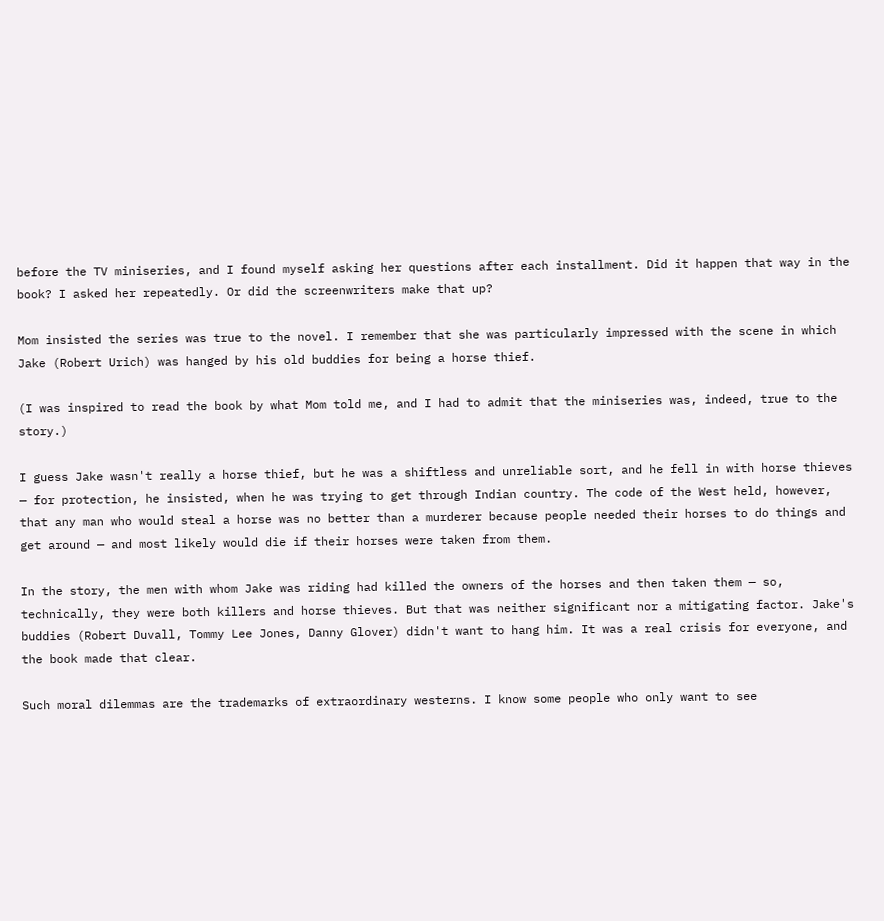before the TV miniseries, and I found myself asking her questions after each installment. Did it happen that way in the book? I asked her repeatedly. Or did the screenwriters make that up?

Mom insisted the series was true to the novel. I remember that she was particularly impressed with the scene in which Jake (Robert Urich) was hanged by his old buddies for being a horse thief.

(I was inspired to read the book by what Mom told me, and I had to admit that the miniseries was, indeed, true to the story.)

I guess Jake wasn't really a horse thief, but he was a shiftless and unreliable sort, and he fell in with horse thieves — for protection, he insisted, when he was trying to get through Indian country. The code of the West held, however, that any man who would steal a horse was no better than a murderer because people needed their horses to do things and get around — and most likely would die if their horses were taken from them.

In the story, the men with whom Jake was riding had killed the owners of the horses and then taken them — so, technically, they were both killers and horse thieves. But that was neither significant nor a mitigating factor. Jake's buddies (Robert Duvall, Tommy Lee Jones, Danny Glover) didn't want to hang him. It was a real crisis for everyone, and the book made that clear.

Such moral dilemmas are the trademarks of extraordinary westerns. I know some people who only want to see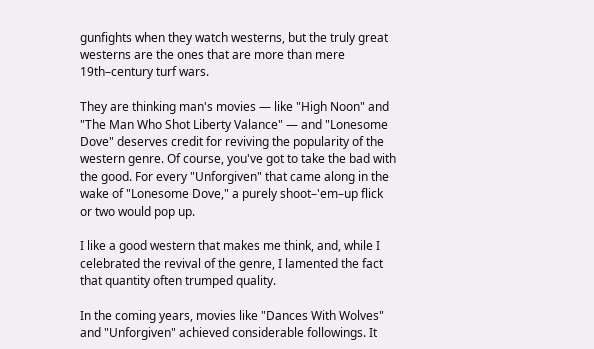gunfights when they watch westerns, but the truly great westerns are the ones that are more than mere 19th–century turf wars.

They are thinking man's movies — like "High Noon" and "The Man Who Shot Liberty Valance" — and "Lonesome Dove" deserves credit for reviving the popularity of the western genre. Of course, you've got to take the bad with the good. For every "Unforgiven" that came along in the wake of "Lonesome Dove," a purely shoot–'em–up flick or two would pop up.

I like a good western that makes me think, and, while I celebrated the revival of the genre, I lamented the fact that quantity often trumped quality.

In the coming years, movies like "Dances With Wolves" and "Unforgiven" achieved considerable followings. It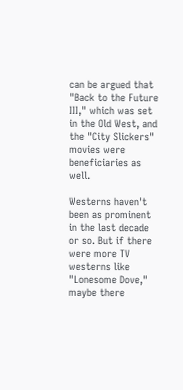can be argued that "Back to the Future III," which was set in the Old West, and the "City Slickers" movies were beneficiaries as well.

Westerns haven't been as prominent in the last decade or so. But if there were more TV westerns like "Lonesome Dove," maybe there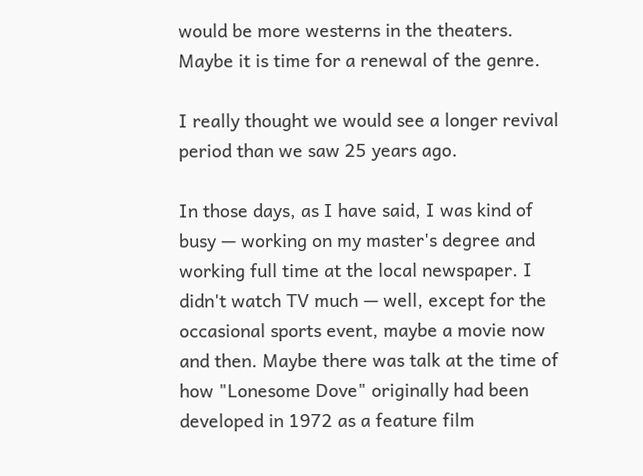would be more westerns in the theaters. Maybe it is time for a renewal of the genre.

I really thought we would see a longer revival period than we saw 25 years ago.

In those days, as I have said, I was kind of busy — working on my master's degree and working full time at the local newspaper. I didn't watch TV much — well, except for the occasional sports event, maybe a movie now and then. Maybe there was talk at the time of how "Lonesome Dove" originally had been developed in 1972 as a feature film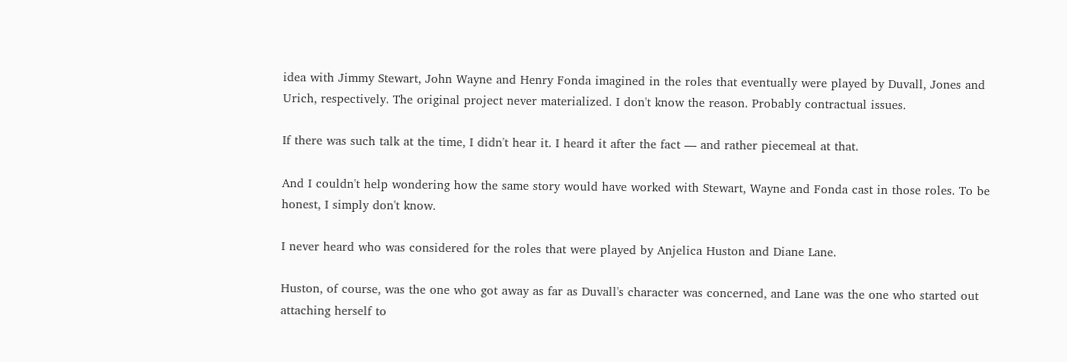idea with Jimmy Stewart, John Wayne and Henry Fonda imagined in the roles that eventually were played by Duvall, Jones and Urich, respectively. The original project never materialized. I don't know the reason. Probably contractual issues.

If there was such talk at the time, I didn't hear it. I heard it after the fact — and rather piecemeal at that.

And I couldn't help wondering how the same story would have worked with Stewart, Wayne and Fonda cast in those roles. To be honest, I simply don't know.

I never heard who was considered for the roles that were played by Anjelica Huston and Diane Lane.

Huston, of course, was the one who got away as far as Duvall's character was concerned, and Lane was the one who started out attaching herself to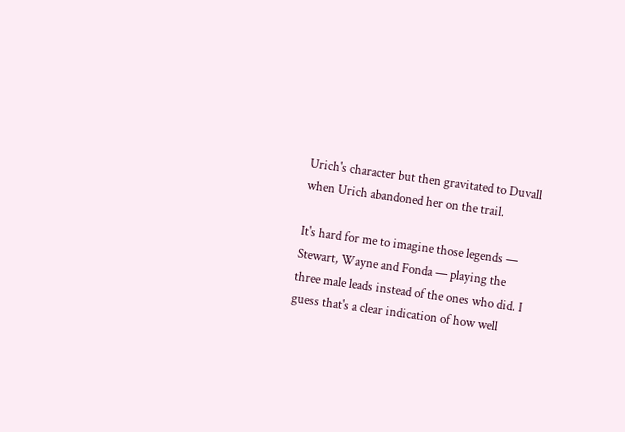Urich's character but then gravitated to Duvall when Urich abandoned her on the trail.

It's hard for me to imagine those legends — Stewart, Wayne and Fonda — playing the three male leads instead of the ones who did. I guess that's a clear indication of how well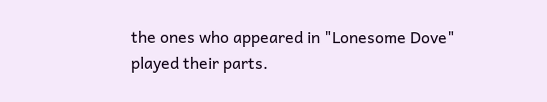the ones who appeared in "Lonesome Dove" played their parts.